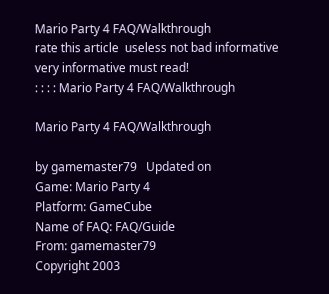Mario Party 4 FAQ/Walkthrough
rate this article  useless not bad informative very informative must read!
: : : : Mario Party 4 FAQ/Walkthrough

Mario Party 4 FAQ/Walkthrough

by gamemaster79   Updated on
Game: Mario Party 4
Platform: GameCube
Name of FAQ: FAQ/Guide
From: gamemaster79
Copyright 2003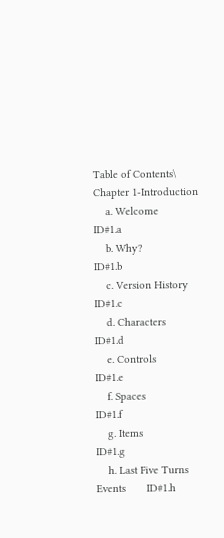Table of Contents\
Chapter 1-Introduction
    a. Welcome              ID#1.a
    b. Why?                 ID#1.b
    c. Version History          ID#1.c
    d. Characters               ID#1.d
    e. Controls             ID#1.e
    f. Spaces               ID#1.f
    g. Items                ID#1.g
    h. Last Five Turns Events       ID#1.h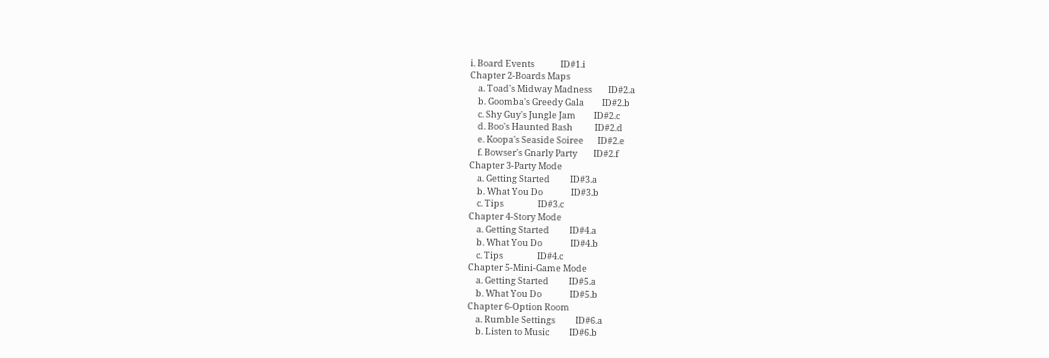i. Board Events             ID#1.i
Chapter 2-Boards Maps
    a. Toad's Midway Madness        ID#2.a
    b. Goomba's Greedy Gala         ID#2.b
    c. Shy Guy's Jungle Jam         ID#2.c
    d. Boo's Haunted Bash           ID#2.d
    e. Koopa's Seaside Soiree       ID#2.e
    f. Bowser's Gnarly Party        ID#2.f
Chapter 3-Party Mode
    a. Getting Started          ID#3.a
    b. What You Do              ID#3.b
    c. Tips                 ID#3.c
Chapter 4-Story Mode
    a. Getting Started          ID#4.a
    b. What You Do              ID#4.b
    c. Tips                 ID#4.c
Chapter 5-Mini-Game Mode
    a. Getting Started          ID#5.a
    b. What You Do              ID#5.b
Chapter 6-Option Room
    a. Rumble Settings          ID#6.a
    b. Listen to Music          ID#6.b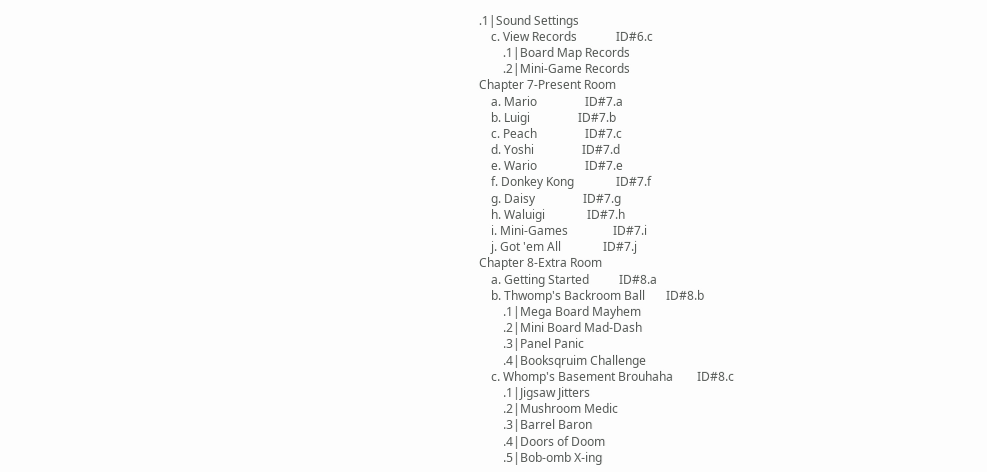.1|Sound Settings
    c. View Records             ID#6.c
        .1|Board Map Records
        .2|Mini-Game Records
Chapter 7-Present Room
    a. Mario                ID#7.a
    b. Luigi                ID#7.b
    c. Peach                ID#7.c
    d. Yoshi                ID#7.d
    e. Wario                ID#7.e
    f. Donkey Kong              ID#7.f
    g. Daisy                ID#7.g
    h. Waluigi              ID#7.h
    i. Mini-Games               ID#7.i
    j. Got 'em All              ID#7.j
Chapter 8-Extra Room
    a. Getting Started          ID#8.a
    b. Thwomp's Backroom Ball       ID#8.b
        .1|Mega Board Mayhem
        .2|Mini Board Mad-Dash
        .3|Panel Panic
        .4|Booksqruim Challenge
    c. Whomp's Basement Brouhaha        ID#8.c
        .1|Jigsaw Jitters
        .2|Mushroom Medic
        .3|Barrel Baron
        .4|Doors of Doom
        .5|Bob-omb X-ing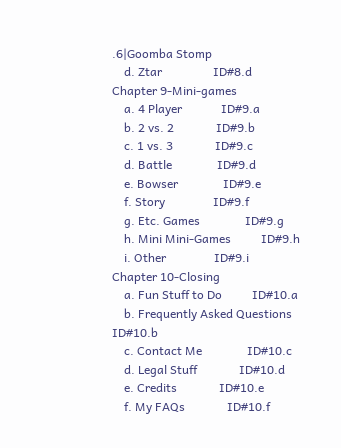.6|Goomba Stomp
    d. Ztar                 ID#8.d
Chapter 9-Mini-games
    a. 4 Player             ID#9.a
    b. 2 vs. 2              ID#9.b
    c. 1 vs. 3              ID#9.c
    d. Battle               ID#9.d
    e. Bowser               ID#9.e
    f. Story                ID#9.f
    g. Etc. Games               ID#9.g
    h. Mini Mini-Games          ID#9.h
    i. Other                ID#9.i
Chapter 10-Closing
    a. Fun Stuff to Do          ID#10.a
    b. Frequently Asked Questions       ID#10.b
    c. Contact Me               ID#10.c
    d. Legal Stuff              ID#10.d
    e. Credits              ID#10.e
    f. My FAQs              ID#10.f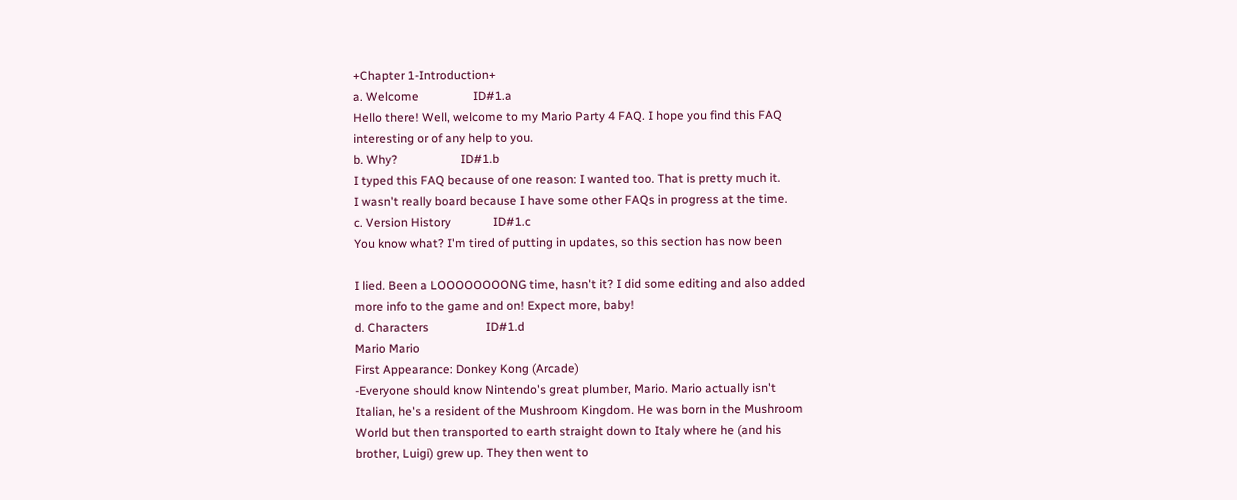+Chapter 1-Introduction+
a. Welcome                  ID#1.a
Hello there! Well, welcome to my Mario Party 4 FAQ. I hope you find this FAQ
interesting or of any help to you.
b. Why?                     ID#1.b
I typed this FAQ because of one reason: I wanted too. That is pretty much it.
I wasn't really board because I have some other FAQs in progress at the time.
c. Version History              ID#1.c
You know what? I'm tired of putting in updates, so this section has now been

I lied. Been a LOOOOOOOONG time, hasn't it? I did some editing and also added
more info to the game and on! Expect more, baby!
d. Characters                   ID#1.d
Mario Mario
First Appearance: Donkey Kong (Arcade)
-Everyone should know Nintendo's great plumber, Mario. Mario actually isn't
Italian, he's a resident of the Mushroom Kingdom. He was born in the Mushroom
World but then transported to earth straight down to Italy where he (and his
brother, Luigi) grew up. They then went to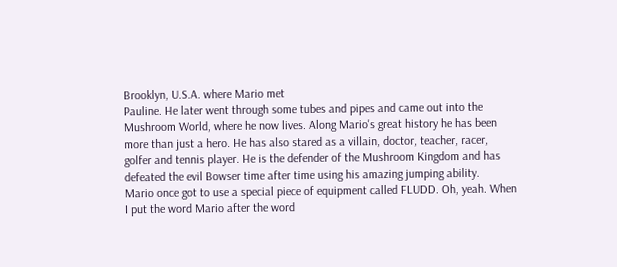Brooklyn, U.S.A. where Mario met
Pauline. He later went through some tubes and pipes and came out into the
Mushroom World, where he now lives. Along Mario's great history he has been
more than just a hero. He has also stared as a villain, doctor, teacher, racer,
golfer and tennis player. He is the defender of the Mushroom Kingdom and has
defeated the evil Bowser time after time using his amazing jumping ability.
Mario once got to use a special piece of equipment called FLUDD. Oh, yeah. When
I put the word Mario after the word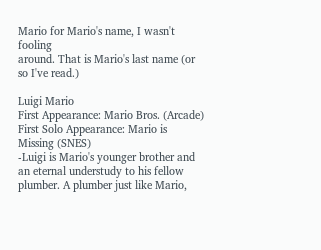Mario for Mario's name, I wasn't fooling
around. That is Mario's last name (or so I've read.)

Luigi Mario
First Appearance: Mario Bros. (Arcade)
First Solo Appearance: Mario is Missing (SNES)
-Luigi is Mario's younger brother and an eternal understudy to his fellow
plumber. A plumber just like Mario,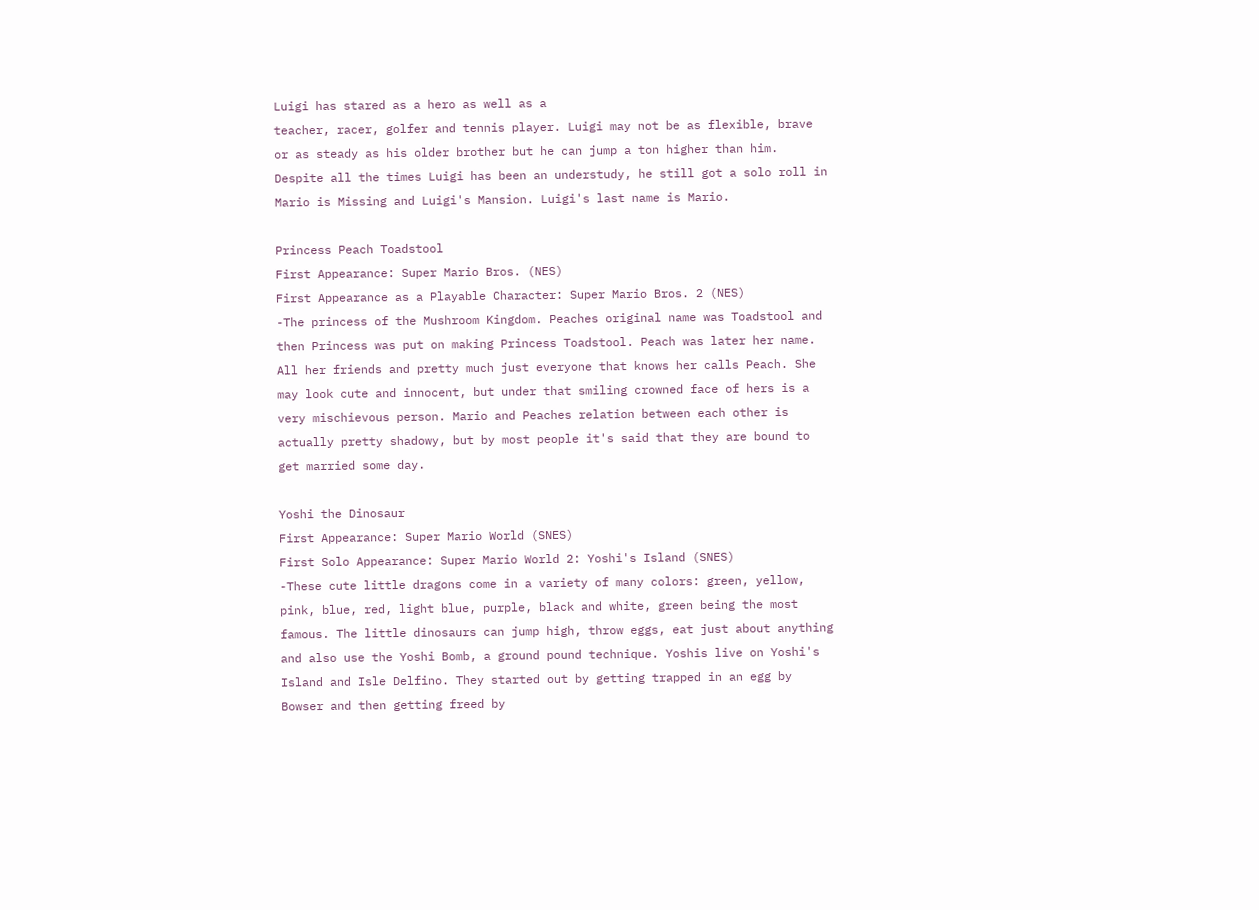Luigi has stared as a hero as well as a
teacher, racer, golfer and tennis player. Luigi may not be as flexible, brave
or as steady as his older brother but he can jump a ton higher than him.
Despite all the times Luigi has been an understudy, he still got a solo roll in
Mario is Missing and Luigi's Mansion. Luigi's last name is Mario.

Princess Peach Toadstool
First Appearance: Super Mario Bros. (NES)
First Appearance as a Playable Character: Super Mario Bros. 2 (NES)
-The princess of the Mushroom Kingdom. Peaches original name was Toadstool and
then Princess was put on making Princess Toadstool. Peach was later her name.
All her friends and pretty much just everyone that knows her calls Peach. She
may look cute and innocent, but under that smiling crowned face of hers is a
very mischievous person. Mario and Peaches relation between each other is
actually pretty shadowy, but by most people it's said that they are bound to
get married some day.

Yoshi the Dinosaur
First Appearance: Super Mario World (SNES)
First Solo Appearance: Super Mario World 2: Yoshi's Island (SNES)
-These cute little dragons come in a variety of many colors: green, yellow,
pink, blue, red, light blue, purple, black and white, green being the most
famous. The little dinosaurs can jump high, throw eggs, eat just about anything
and also use the Yoshi Bomb, a ground pound technique. Yoshis live on Yoshi's
Island and Isle Delfino. They started out by getting trapped in an egg by
Bowser and then getting freed by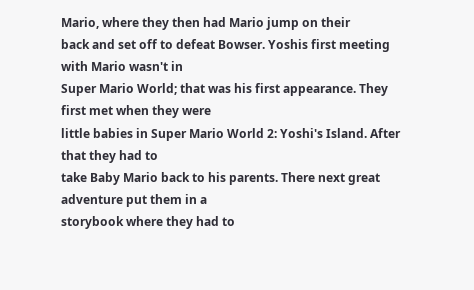Mario, where they then had Mario jump on their
back and set off to defeat Bowser. Yoshis first meeting with Mario wasn't in
Super Mario World; that was his first appearance. They first met when they were
little babies in Super Mario World 2: Yoshi's Island. After that they had to
take Baby Mario back to his parents. There next great adventure put them in a
storybook where they had to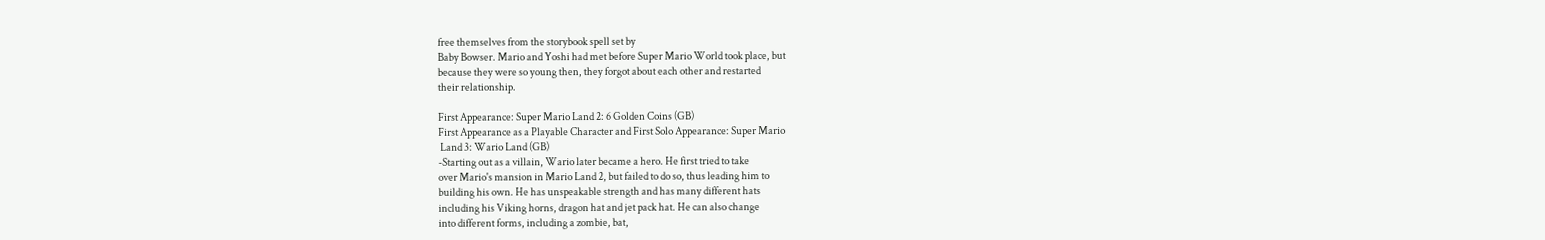free themselves from the storybook spell set by
Baby Bowser. Mario and Yoshi had met before Super Mario World took place, but
because they were so young then, they forgot about each other and restarted
their relationship.

First Appearance: Super Mario Land 2: 6 Golden Coins (GB)
First Appearance as a Playable Character and First Solo Appearance: Super Mario
 Land 3: Wario Land (GB)
-Starting out as a villain, Wario later became a hero. He first tried to take
over Mario's mansion in Mario Land 2, but failed to do so, thus leading him to
building his own. He has unspeakable strength and has many different hats
including his Viking horns, dragon hat and jet pack hat. He can also change
into different forms, including a zombie, bat,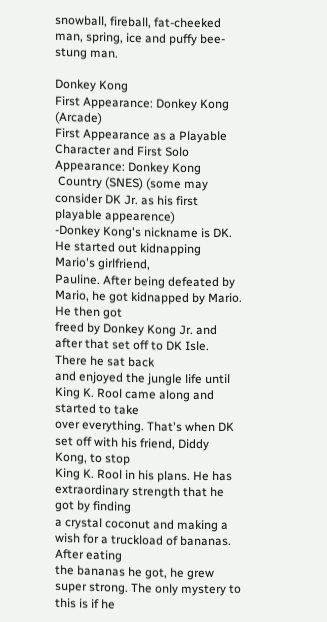snowball, fireball, fat-cheeked
man, spring, ice and puffy bee-stung man.

Donkey Kong
First Appearance: Donkey Kong (Arcade)
First Appearance as a Playable Character and First Solo Appearance: Donkey Kong
 Country (SNES) (some may consider DK Jr. as his first playable appearence)
-Donkey Kong's nickname is DK. He started out kidnapping Mario's girlfriend,
Pauline. After being defeated by Mario, he got kidnapped by Mario. He then got
freed by Donkey Kong Jr. and after that set off to DK Isle. There he sat back
and enjoyed the jungle life until King K. Rool came along and started to take
over everything. That's when DK set off with his friend, Diddy Kong, to stop
King K. Rool in his plans. He has extraordinary strength that he got by finding
a crystal coconut and making a wish for a truckload of bananas. After eating
the bananas he got, he grew super strong. The only mystery to this is if he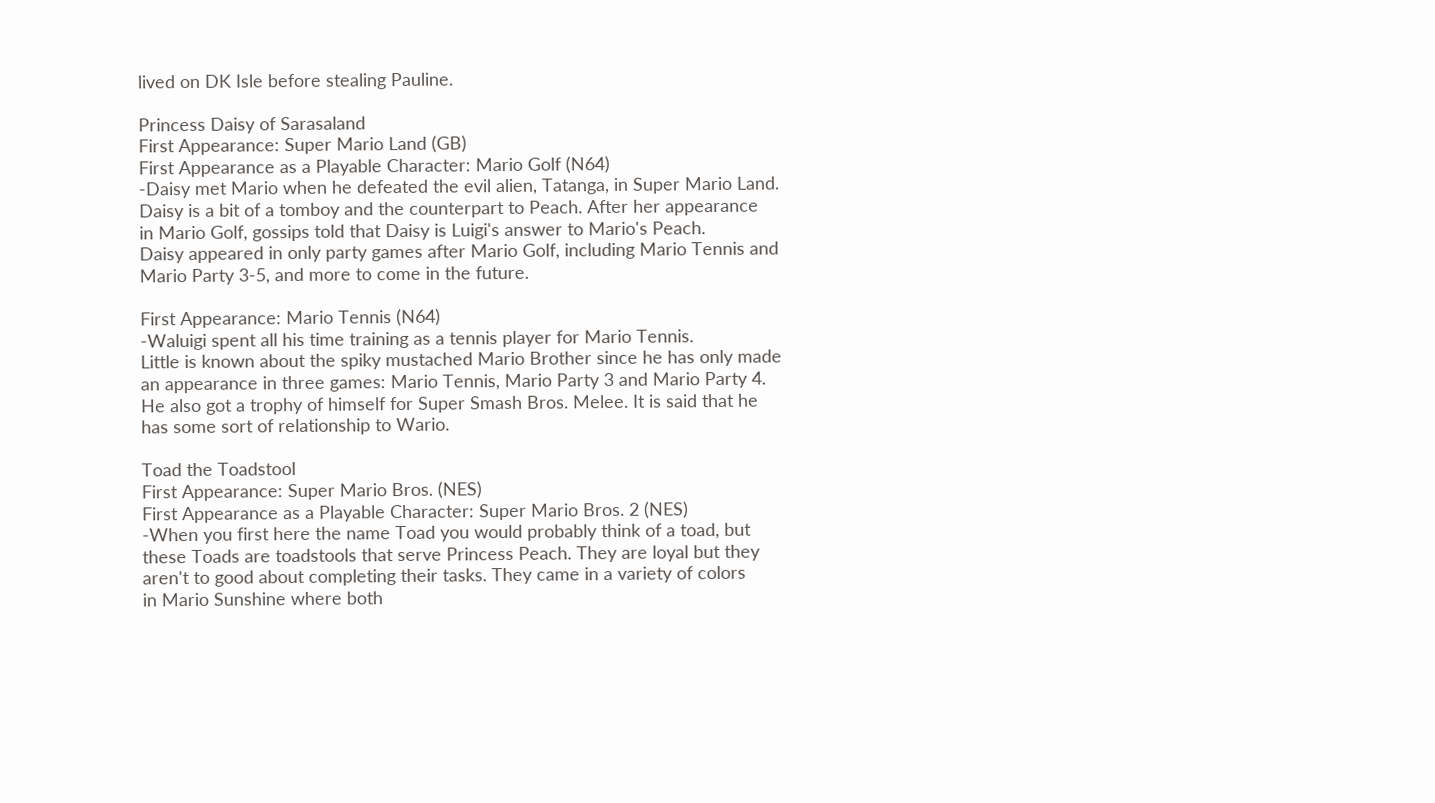lived on DK Isle before stealing Pauline.

Princess Daisy of Sarasaland
First Appearance: Super Mario Land (GB)
First Appearance as a Playable Character: Mario Golf (N64)
-Daisy met Mario when he defeated the evil alien, Tatanga, in Super Mario Land.
Daisy is a bit of a tomboy and the counterpart to Peach. After her appearance
in Mario Golf, gossips told that Daisy is Luigi's answer to Mario's Peach.
Daisy appeared in only party games after Mario Golf, including Mario Tennis and
Mario Party 3-5, and more to come in the future.

First Appearance: Mario Tennis (N64)
-Waluigi spent all his time training as a tennis player for Mario Tennis.
Little is known about the spiky mustached Mario Brother since he has only made
an appearance in three games: Mario Tennis, Mario Party 3 and Mario Party 4.
He also got a trophy of himself for Super Smash Bros. Melee. It is said that he
has some sort of relationship to Wario.

Toad the Toadstool
First Appearance: Super Mario Bros. (NES)
First Appearance as a Playable Character: Super Mario Bros. 2 (NES)
-When you first here the name Toad you would probably think of a toad, but
these Toads are toadstools that serve Princess Peach. They are loyal but they
aren't to good about completing their tasks. They came in a variety of colors
in Mario Sunshine where both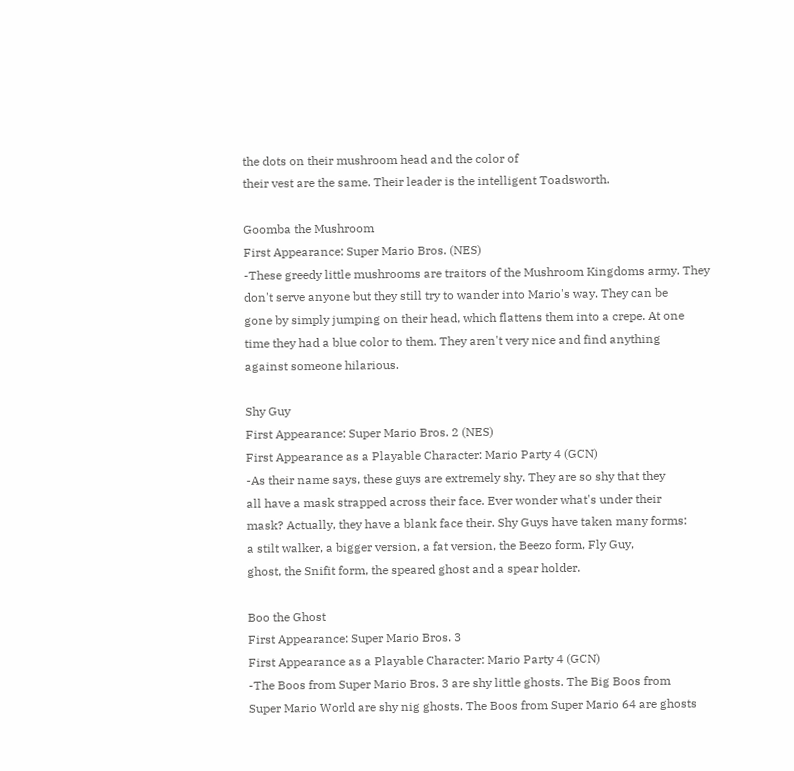the dots on their mushroom head and the color of
their vest are the same. Their leader is the intelligent Toadsworth.

Goomba the Mushroom
First Appearance: Super Mario Bros. (NES)
-These greedy little mushrooms are traitors of the Mushroom Kingdoms army. They
don't serve anyone but they still try to wander into Mario's way. They can be
gone by simply jumping on their head, which flattens them into a crepe. At one
time they had a blue color to them. They aren't very nice and find anything
against someone hilarious.

Shy Guy
First Appearance: Super Mario Bros. 2 (NES)
First Appearance as a Playable Character: Mario Party 4 (GCN)
-As their name says, these guys are extremely shy. They are so shy that they
all have a mask strapped across their face. Ever wonder what's under their
mask? Actually, they have a blank face their. Shy Guys have taken many forms:
a stilt walker, a bigger version, a fat version, the Beezo form, Fly Guy,
ghost, the Snifit form, the speared ghost and a spear holder.

Boo the Ghost
First Appearance: Super Mario Bros. 3
First Appearance as a Playable Character: Mario Party 4 (GCN)
-The Boos from Super Mario Bros. 3 are shy little ghosts. The Big Boos from
Super Mario World are shy nig ghosts. The Boos from Super Mario 64 are ghosts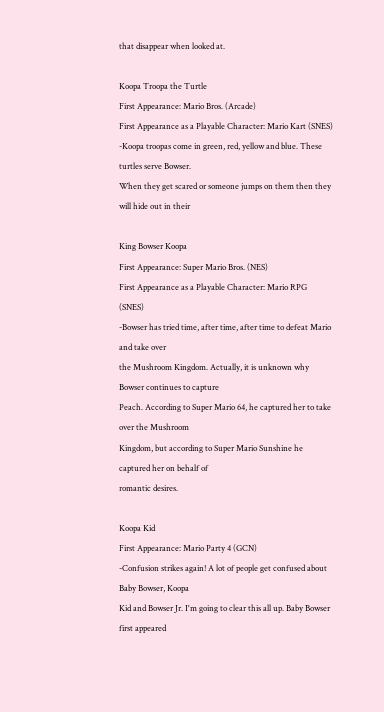that disappear when looked at.

Koopa Troopa the Turtle
First Appearance: Mario Bros. (Arcade)
First Appearance as a Playable Character: Mario Kart (SNES)
-Koopa troopas come in green, red, yellow and blue. These turtles serve Bowser.
When they get scared or someone jumps on them then they will hide out in their

King Bowser Koopa
First Appearance: Super Mario Bros. (NES)
First Appearance as a Playable Character: Mario RPG (SNES)
-Bowser has tried time, after time, after time to defeat Mario and take over
the Mushroom Kingdom. Actually, it is unknown why Bowser continues to capture
Peach. According to Super Mario 64, he captured her to take over the Mushroom
Kingdom, but according to Super Mario Sunshine he captured her on behalf of
romantic desires.

Koopa Kid
First Appearance: Mario Party 4 (GCN)
-Confusion strikes again! A lot of people get confused about Baby Bowser, Koopa
Kid and Bowser Jr. I'm going to clear this all up. Baby Bowser first appeared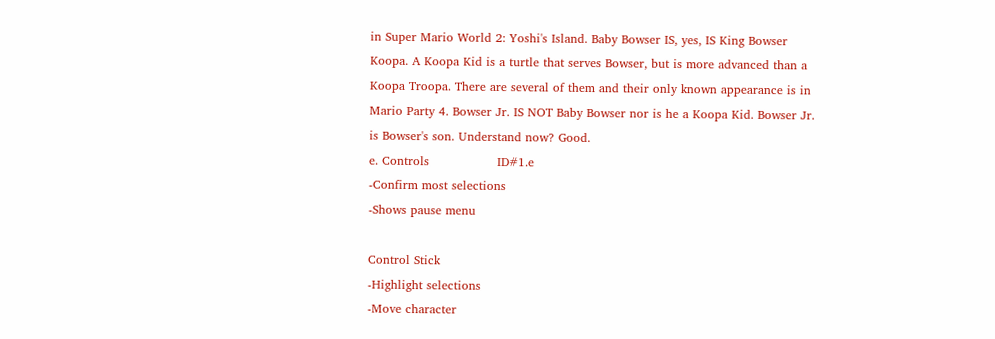in Super Mario World 2: Yoshi's Island. Baby Bowser IS, yes, IS King Bowser
Koopa. A Koopa Kid is a turtle that serves Bowser, but is more advanced than a
Koopa Troopa. There are several of them and their only known appearance is in
Mario Party 4. Bowser Jr. IS NOT Baby Bowser nor is he a Koopa Kid. Bowser Jr.
is Bowser's son. Understand now? Good.
e. Controls                 ID#1.e
-Confirm most selections
-Shows pause menu

Control Stick
-Highlight selections
-Move character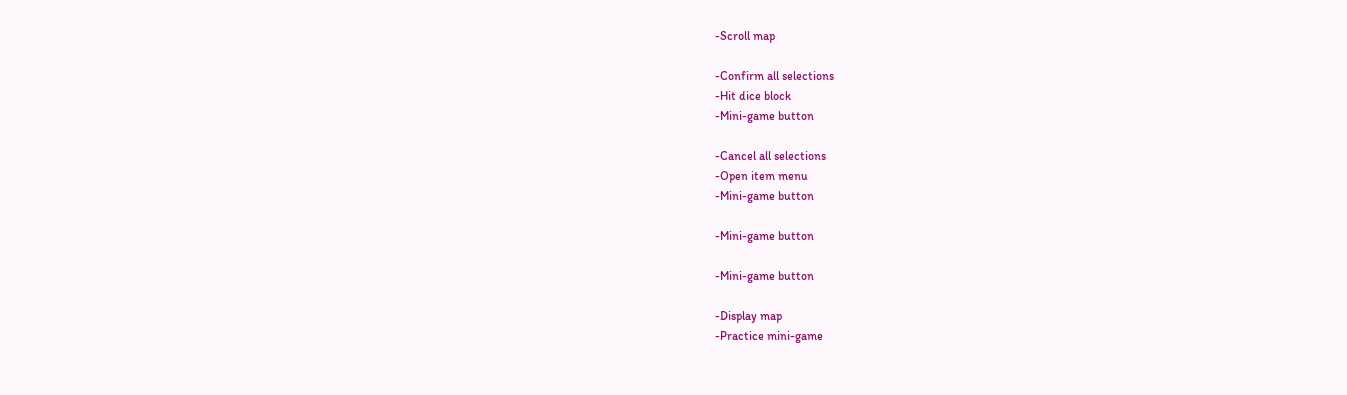-Scroll map

-Confirm all selections
-Hit dice block
-Mini-game button

-Cancel all selections
-Open item menu
-Mini-game button

-Mini-game button

-Mini-game button

-Display map
-Practice mini-game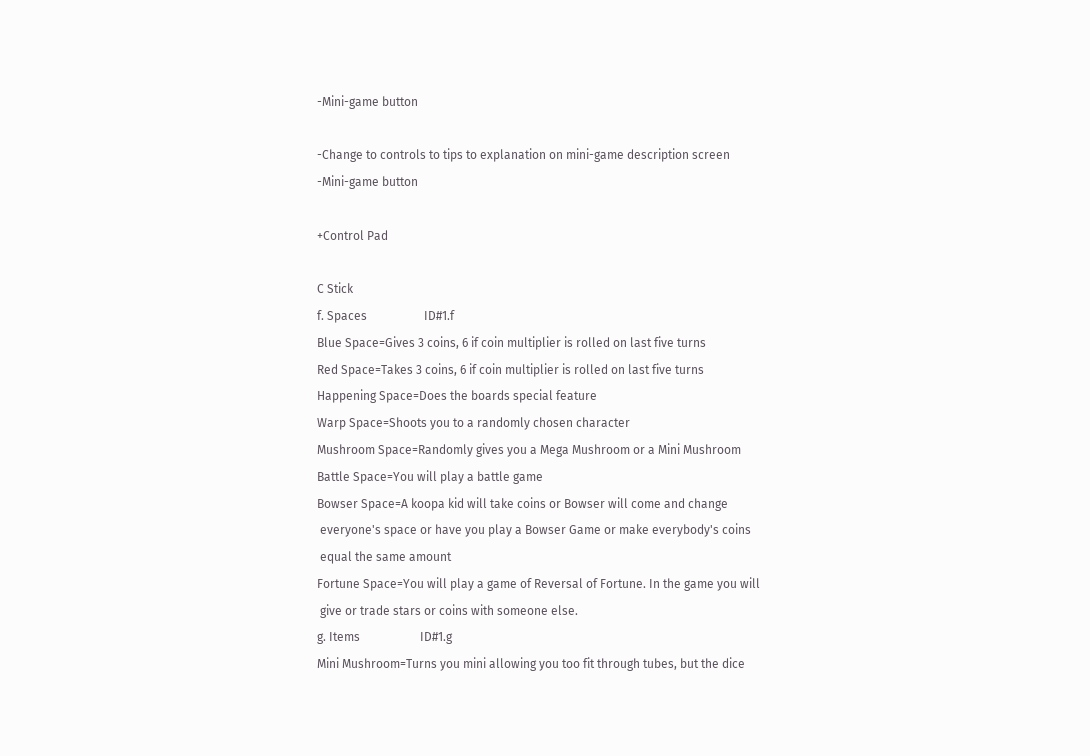-Mini-game button

-Change to controls to tips to explanation on mini-game description screen
-Mini-game button

+Control Pad

C Stick
f. Spaces                   ID#1.f
Blue Space=Gives 3 coins, 6 if coin multiplier is rolled on last five turns
Red Space=Takes 3 coins, 6 if coin multiplier is rolled on last five turns
Happening Space=Does the boards special feature
Warp Space=Shoots you to a randomly chosen character
Mushroom Space=Randomly gives you a Mega Mushroom or a Mini Mushroom
Battle Space=You will play a battle game
Bowser Space=A koopa kid will take coins or Bowser will come and change
 everyone's space or have you play a Bowser Game or make everybody's coins
 equal the same amount
Fortune Space=You will play a game of Reversal of Fortune. In the game you will
 give or trade stars or coins with someone else.
g. Items                    ID#1.g
Mini Mushroom=Turns you mini allowing you too fit through tubes, but the dice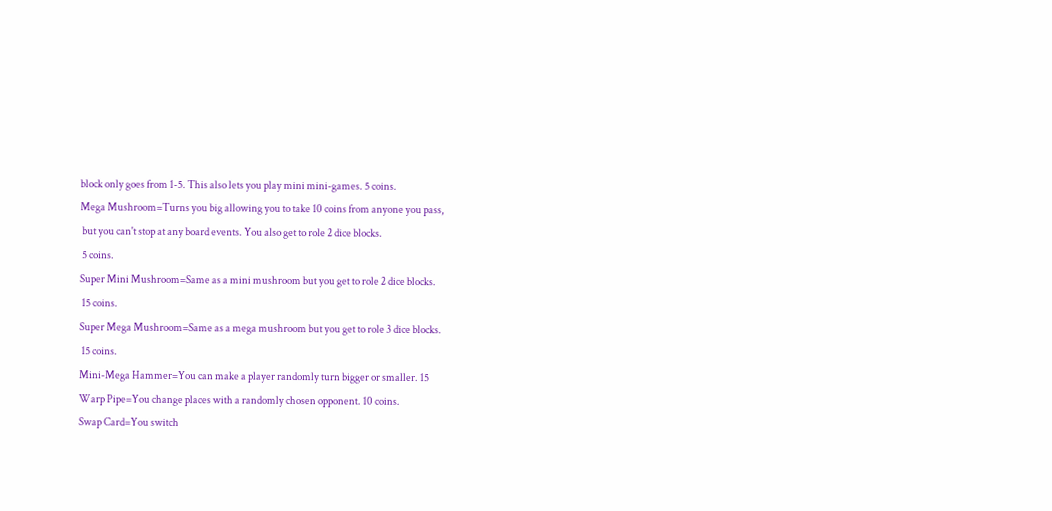block only goes from 1-5. This also lets you play mini mini-games. 5 coins.
Mega Mushroom=Turns you big allowing you to take 10 coins from anyone you pass,
 but you can't stop at any board events. You also get to role 2 dice blocks.
 5 coins.
Super Mini Mushroom=Same as a mini mushroom but you get to role 2 dice blocks.
 15 coins.
Super Mega Mushroom=Same as a mega mushroom but you get to role 3 dice blocks.
 15 coins.
Mini-Mega Hammer=You can make a player randomly turn bigger or smaller. 15
Warp Pipe=You change places with a randomly chosen opponent. 10 coins.
Swap Card=You switch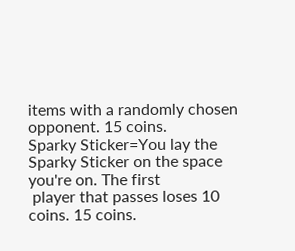items with a randomly chosen opponent. 15 coins.
Sparky Sticker=You lay the Sparky Sticker on the space you're on. The first
 player that passes loses 10 coins. 15 coins.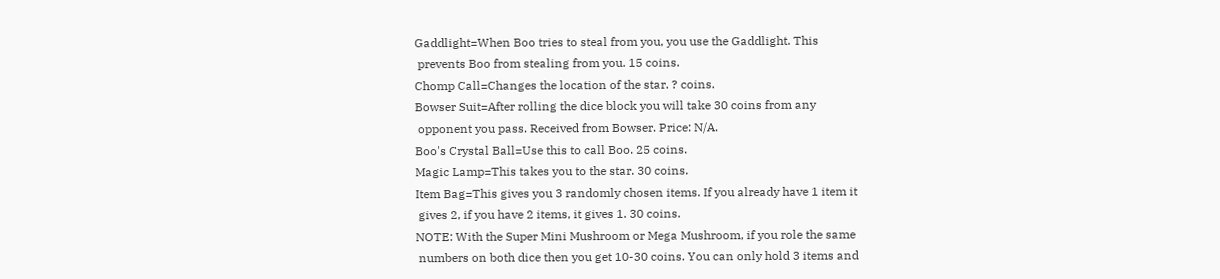Gaddlight=When Boo tries to steal from you, you use the Gaddlight. This
 prevents Boo from stealing from you. 15 coins.
Chomp Call=Changes the location of the star. ? coins.
Bowser Suit=After rolling the dice block you will take 30 coins from any
 opponent you pass. Received from Bowser. Price: N/A.
Boo's Crystal Ball=Use this to call Boo. 25 coins.
Magic Lamp=This takes you to the star. 30 coins.
Item Bag=This gives you 3 randomly chosen items. If you already have 1 item it
 gives 2, if you have 2 items, it gives 1. 30 coins.
NOTE: With the Super Mini Mushroom or Mega Mushroom, if you role the same
 numbers on both dice then you get 10-30 coins. You can only hold 3 items and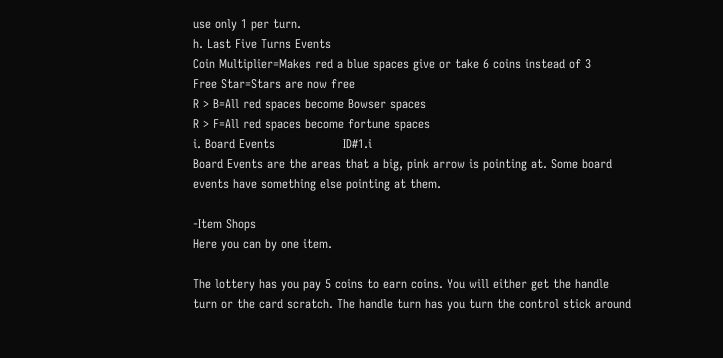use only 1 per turn.
h. Last Five Turns Events
Coin Multiplier=Makes red a blue spaces give or take 6 coins instead of 3
Free Star=Stars are now free
R > B=All red spaces become Bowser spaces
R > F=All red spaces become fortune spaces
i. Board Events                 ID#1.i
Board Events are the areas that a big, pink arrow is pointing at. Some board
events have something else pointing at them.

-Item Shops
Here you can by one item.

The lottery has you pay 5 coins to earn coins. You will either get the handle
turn or the card scratch. The handle turn has you turn the control stick around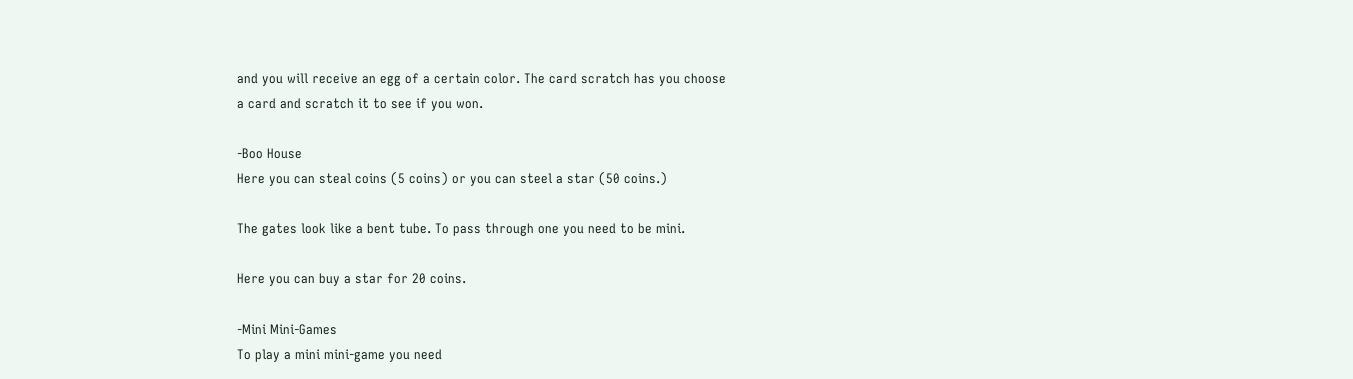and you will receive an egg of a certain color. The card scratch has you choose
a card and scratch it to see if you won.

-Boo House
Here you can steal coins (5 coins) or you can steel a star (50 coins.)

The gates look like a bent tube. To pass through one you need to be mini.

Here you can buy a star for 20 coins.

-Mini Mini-Games
To play a mini mini-game you need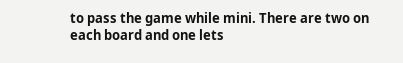to pass the game while mini. There are two on
each board and one lets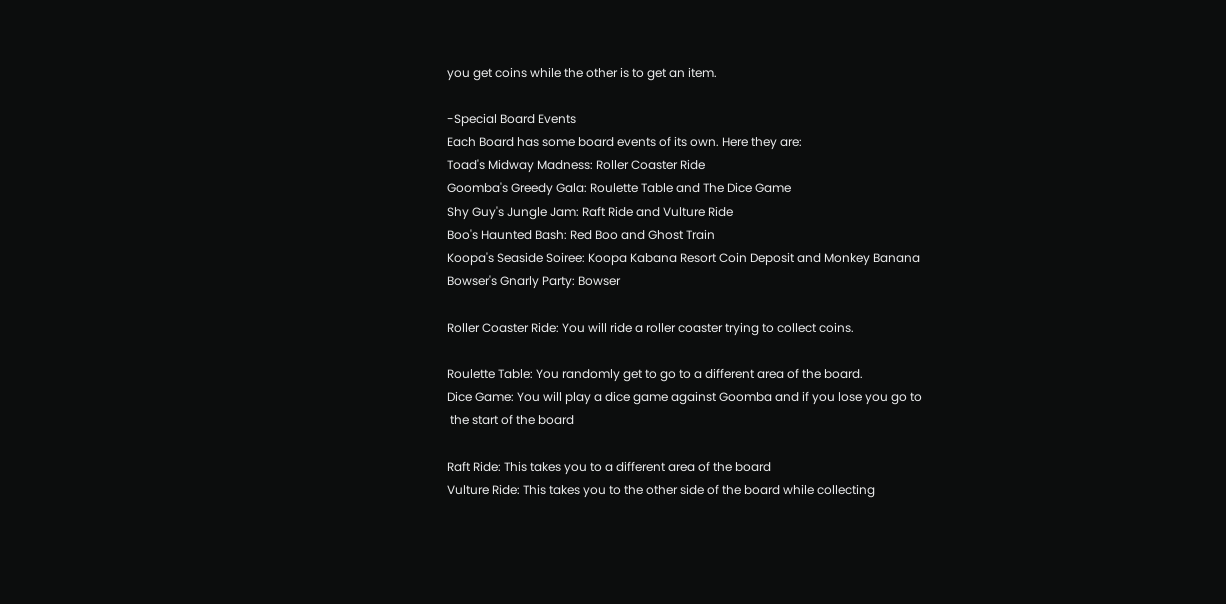you get coins while the other is to get an item.

-Special Board Events
Each Board has some board events of its own. Here they are:
Toad's Midway Madness: Roller Coaster Ride
Goomba's Greedy Gala: Roulette Table and The Dice Game
Shy Guy's Jungle Jam: Raft Ride and Vulture Ride
Boo's Haunted Bash: Red Boo and Ghost Train
Koopa's Seaside Soiree: Koopa Kabana Resort Coin Deposit and Monkey Banana
Bowser's Gnarly Party: Bowser

Roller Coaster Ride: You will ride a roller coaster trying to collect coins.

Roulette Table: You randomly get to go to a different area of the board.
Dice Game: You will play a dice game against Goomba and if you lose you go to
 the start of the board

Raft Ride: This takes you to a different area of the board
Vulture Ride: This takes you to the other side of the board while collecting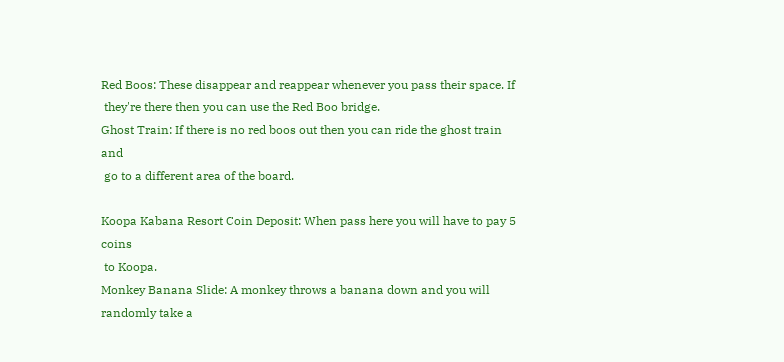Red Boos: These disappear and reappear whenever you pass their space. If
 they're there then you can use the Red Boo bridge.
Ghost Train: If there is no red boos out then you can ride the ghost train and
 go to a different area of the board.

Koopa Kabana Resort Coin Deposit: When pass here you will have to pay 5 coins
 to Koopa.
Monkey Banana Slide: A monkey throws a banana down and you will randomly take a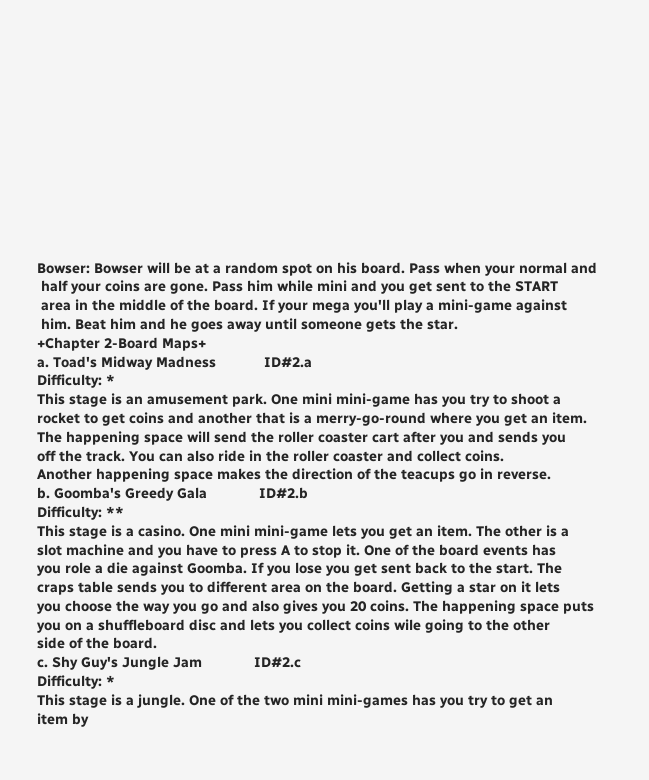Bowser: Bowser will be at a random spot on his board. Pass when your normal and
 half your coins are gone. Pass him while mini and you get sent to the START
 area in the middle of the board. If your mega you'll play a mini-game against
 him. Beat him and he goes away until someone gets the star.
+Chapter 2-Board Maps+
a. Toad's Midway Madness            ID#2.a
Difficulty: *
This stage is an amusement park. One mini mini-game has you try to shoot a
rocket to get coins and another that is a merry-go-round where you get an item.
The happening space will send the roller coaster cart after you and sends you
off the track. You can also ride in the roller coaster and collect coins.
Another happening space makes the direction of the teacups go in reverse.
b. Goomba's Greedy Gala             ID#2.b
Difficulty: **
This stage is a casino. One mini mini-game lets you get an item. The other is a
slot machine and you have to press A to stop it. One of the board events has
you role a die against Goomba. If you lose you get sent back to the start. The
craps table sends you to different area on the board. Getting a star on it lets
you choose the way you go and also gives you 20 coins. The happening space puts
you on a shuffleboard disc and lets you collect coins wile going to the other
side of the board.
c. Shy Guy's Jungle Jam             ID#2.c
Difficulty: *
This stage is a jungle. One of the two mini mini-games has you try to get an
item by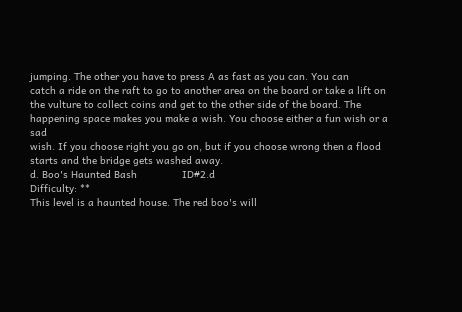jumping. The other you have to press A as fast as you can. You can
catch a ride on the raft to go to another area on the board or take a lift on
the vulture to collect coins and get to the other side of the board. The
happening space makes you make a wish. You choose either a fun wish or a sad
wish. If you choose right you go on, but if you choose wrong then a flood
starts and the bridge gets washed away.
d. Boo's Haunted Bash               ID#2.d
Difficulty: **
This level is a haunted house. The red boo's will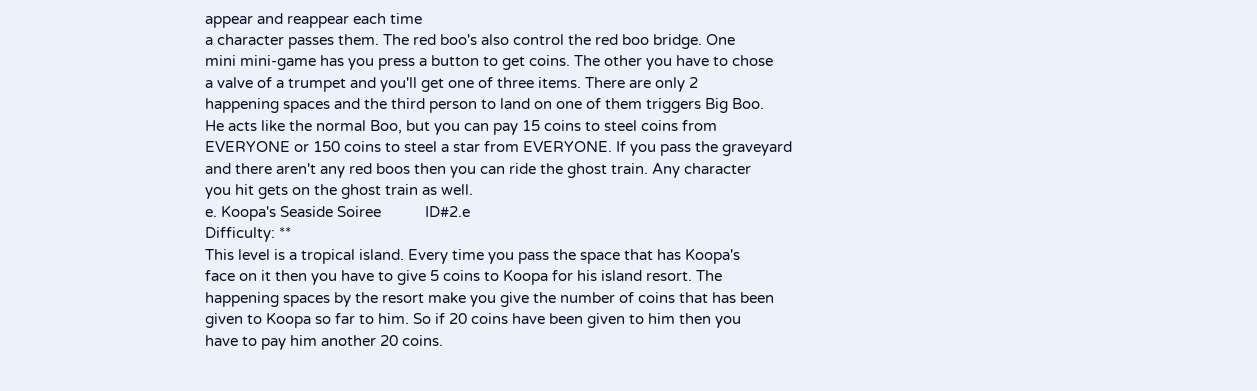appear and reappear each time
a character passes them. The red boo's also control the red boo bridge. One
mini mini-game has you press a button to get coins. The other you have to chose
a valve of a trumpet and you'll get one of three items. There are only 2
happening spaces and the third person to land on one of them triggers Big Boo.
He acts like the normal Boo, but you can pay 15 coins to steel coins from
EVERYONE or 150 coins to steel a star from EVERYONE. If you pass the graveyard
and there aren't any red boos then you can ride the ghost train. Any character
you hit gets on the ghost train as well.
e. Koopa's Seaside Soiree           ID#2.e
Difficulty: **
This level is a tropical island. Every time you pass the space that has Koopa's
face on it then you have to give 5 coins to Koopa for his island resort. The
happening spaces by the resort make you give the number of coins that has been
given to Koopa so far to him. So if 20 coins have been given to him then you
have to pay him another 20 coins.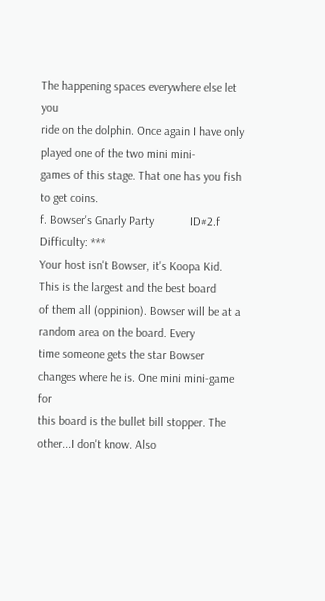The happening spaces everywhere else let you
ride on the dolphin. Once again I have only played one of the two mini mini-
games of this stage. That one has you fish to get coins.
f. Bowser's Gnarly Party            ID#2.f
Difficulty: ***
Your host isn't Bowser, it's Koopa Kid. This is the largest and the best board
of them all (oppinion). Bowser will be at a random area on the board. Every
time someone gets the star Bowser changes where he is. One mini mini-game for
this board is the bullet bill stopper. The other...I don't know. Also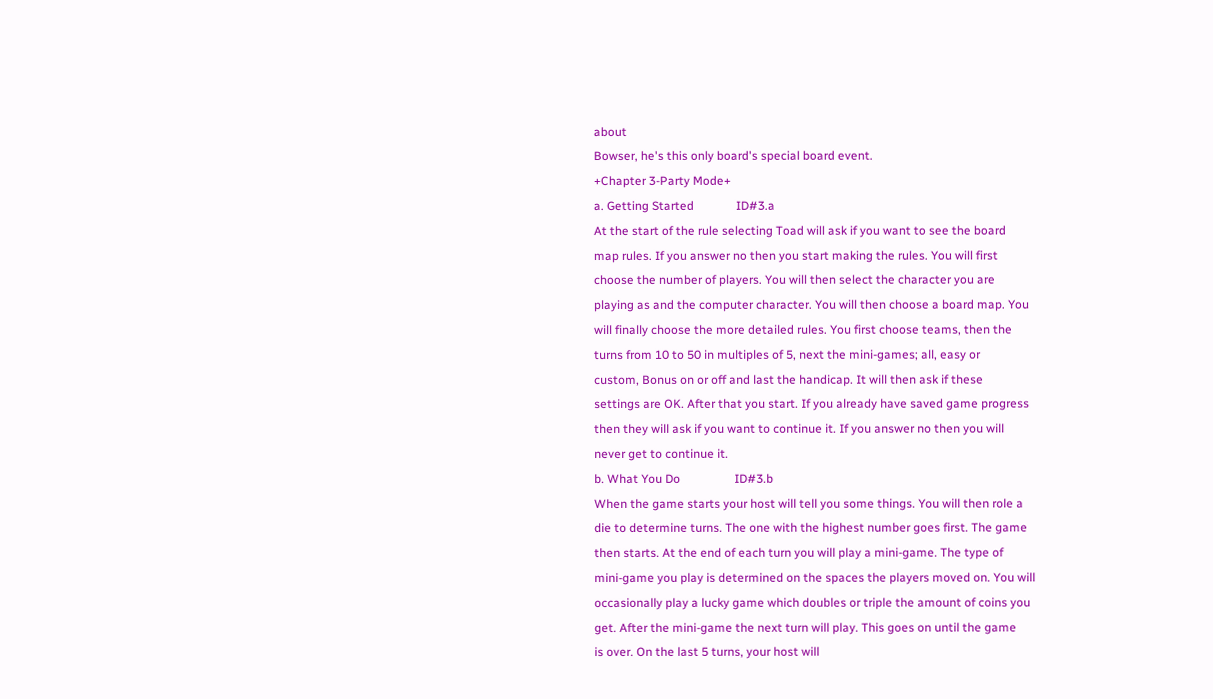about
Bowser, he's this only board's special board event.
+Chapter 3-Party Mode+
a. Getting Started              ID#3.a
At the start of the rule selecting Toad will ask if you want to see the board
map rules. If you answer no then you start making the rules. You will first
choose the number of players. You will then select the character you are
playing as and the computer character. You will then choose a board map. You
will finally choose the more detailed rules. You first choose teams, then the
turns from 10 to 50 in multiples of 5, next the mini-games; all, easy or
custom, Bonus on or off and last the handicap. It will then ask if these
settings are OK. After that you start. If you already have saved game progress
then they will ask if you want to continue it. If you answer no then you will
never get to continue it.
b. What You Do                  ID#3.b
When the game starts your host will tell you some things. You will then role a
die to determine turns. The one with the highest number goes first. The game
then starts. At the end of each turn you will play a mini-game. The type of
mini-game you play is determined on the spaces the players moved on. You will
occasionally play a lucky game which doubles or triple the amount of coins you
get. After the mini-game the next turn will play. This goes on until the game
is over. On the last 5 turns, your host will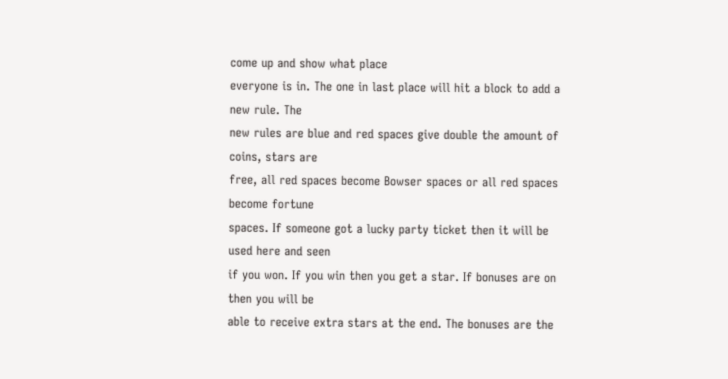come up and show what place
everyone is in. The one in last place will hit a block to add a new rule. The
new rules are blue and red spaces give double the amount of coins, stars are
free, all red spaces become Bowser spaces or all red spaces become fortune
spaces. If someone got a lucky party ticket then it will be used here and seen
if you won. If you win then you get a star. If bonuses are on then you will be
able to receive extra stars at the end. The bonuses are the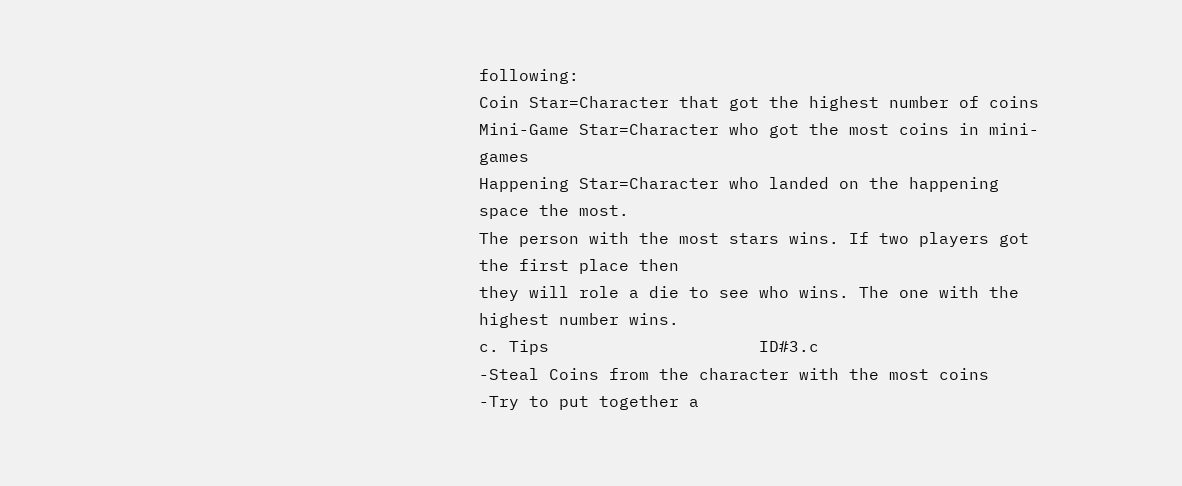following:
Coin Star=Character that got the highest number of coins
Mini-Game Star=Character who got the most coins in mini-games
Happening Star=Character who landed on the happening space the most.
The person with the most stars wins. If two players got the first place then
they will role a die to see who wins. The one with the highest number wins.
c. Tips                     ID#3.c
-Steal Coins from the character with the most coins
-Try to put together a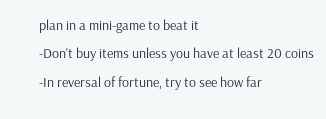plan in a mini-game to beat it
-Don't buy items unless you have at least 20 coins
-In reversal of fortune, try to see how far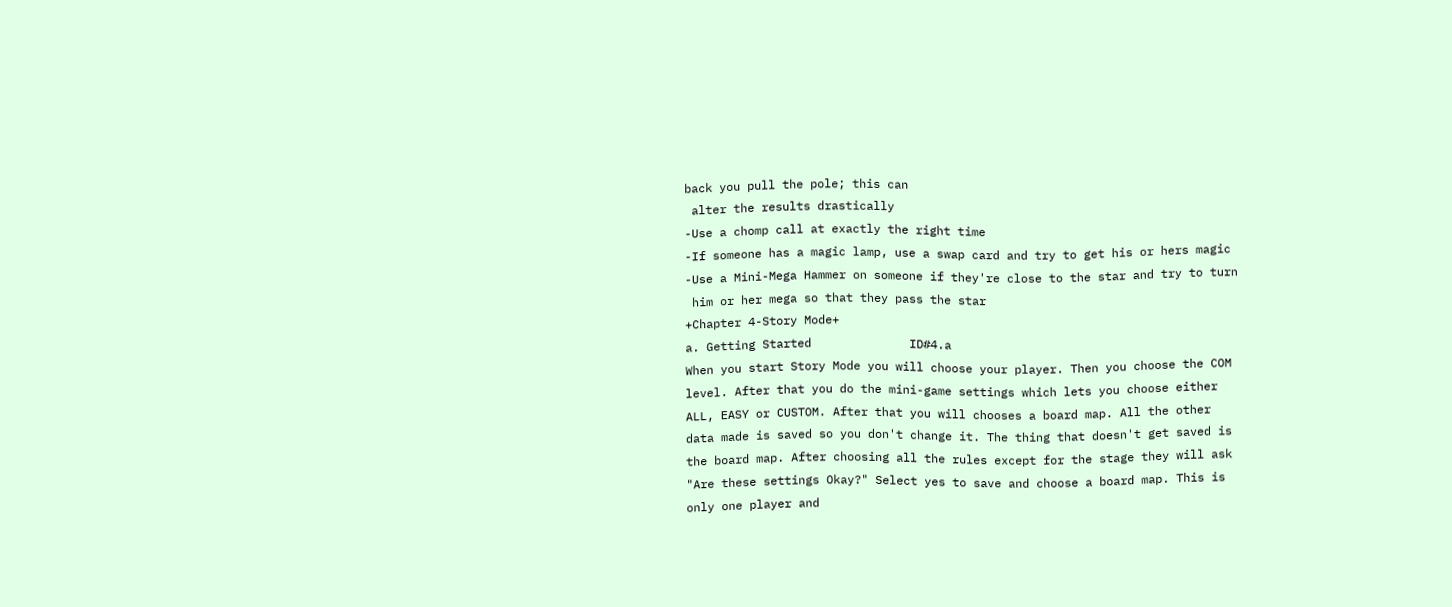back you pull the pole; this can
 alter the results drastically
-Use a chomp call at exactly the right time
-If someone has a magic lamp, use a swap card and try to get his or hers magic
-Use a Mini-Mega Hammer on someone if they're close to the star and try to turn
 him or her mega so that they pass the star
+Chapter 4-Story Mode+
a. Getting Started              ID#4.a
When you start Story Mode you will choose your player. Then you choose the COM
level. After that you do the mini-game settings which lets you choose either
ALL, EASY or CUSTOM. After that you will chooses a board map. All the other
data made is saved so you don't change it. The thing that doesn't get saved is
the board map. After choosing all the rules except for the stage they will ask
"Are these settings Okay?" Select yes to save and choose a board map. This is
only one player and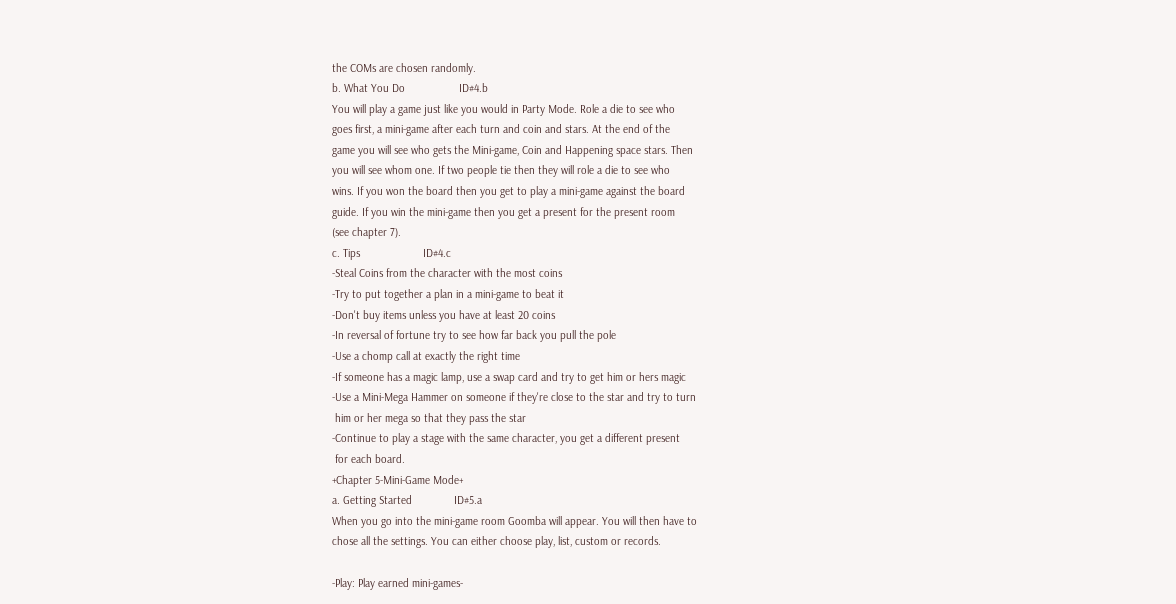the COMs are chosen randomly.
b. What You Do                  ID#4.b
You will play a game just like you would in Party Mode. Role a die to see who
goes first, a mini-game after each turn and coin and stars. At the end of the
game you will see who gets the Mini-game, Coin and Happening space stars. Then
you will see whom one. If two people tie then they will role a die to see who
wins. If you won the board then you get to play a mini-game against the board
guide. If you win the mini-game then you get a present for the present room
(see chapter 7).
c. Tips                     ID#4.c
-Steal Coins from the character with the most coins
-Try to put together a plan in a mini-game to beat it
-Don't buy items unless you have at least 20 coins
-In reversal of fortune try to see how far back you pull the pole
-Use a chomp call at exactly the right time
-If someone has a magic lamp, use a swap card and try to get him or hers magic
-Use a Mini-Mega Hammer on someone if they're close to the star and try to turn
 him or her mega so that they pass the star
-Continue to play a stage with the same character, you get a different present
 for each board.
+Chapter 5-Mini-Game Mode+
a. Getting Started              ID#5.a
When you go into the mini-game room Goomba will appear. You will then have to
chose all the settings. You can either choose play, list, custom or records.

-Play: Play earned mini-games-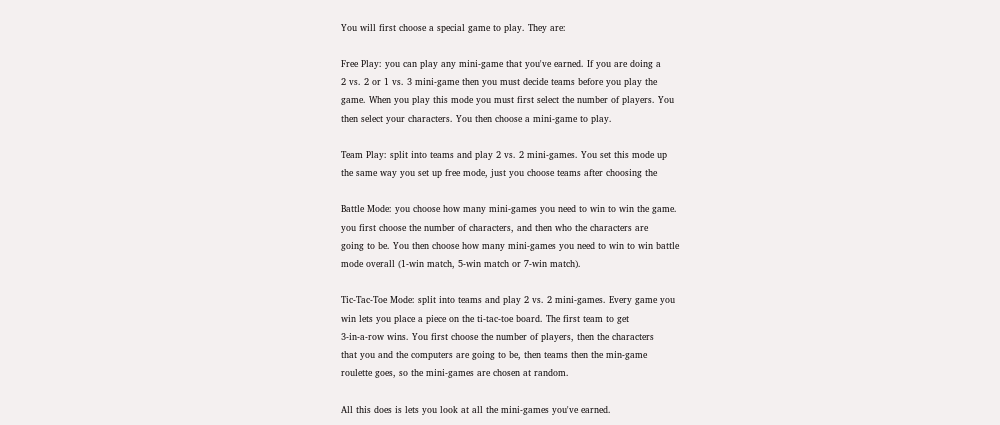You will first choose a special game to play. They are:

Free Play: you can play any mini-game that you've earned. If you are doing a
2 vs. 2 or 1 vs. 3 mini-game then you must decide teams before you play the
game. When you play this mode you must first select the number of players. You
then select your characters. You then choose a mini-game to play.

Team Play: split into teams and play 2 vs. 2 mini-games. You set this mode up
the same way you set up free mode, just you choose teams after choosing the

Battle Mode: you choose how many mini-games you need to win to win the game.
you first choose the number of characters, and then who the characters are
going to be. You then choose how many mini-games you need to win to win battle
mode overall (1-win match, 5-win match or 7-win match).

Tic-Tac-Toe Mode: split into teams and play 2 vs. 2 mini-games. Every game you
win lets you place a piece on the ti-tac-toe board. The first team to get
3-in-a-row wins. You first choose the number of players, then the characters
that you and the computers are going to be, then teams then the min-game
roulette goes, so the mini-games are chosen at random.

All this does is lets you look at all the mini-games you've earned.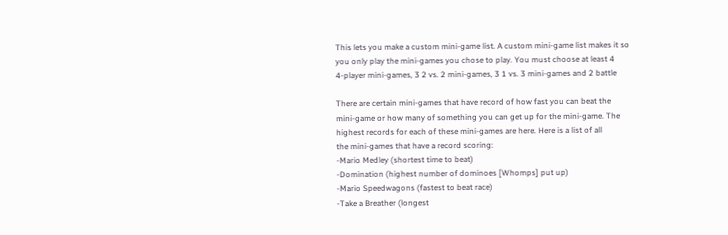This lets you make a custom mini-game list. A custom mini-game list makes it so
you only play the mini-games you chose to play. You must choose at least 4
4-player mini-games, 3 2 vs. 2 mini-games, 3 1 vs. 3 mini-games and 2 battle

There are certain mini-games that have record of how fast you can beat the
mini-game or how many of something you can get up for the mini-game. The
highest records for each of these mini-games are here. Here is a list of all
the mini-games that have a record scoring:
-Mario Medley (shortest time to beat)
-Domination (highest number of dominoes [Whomps] put up)
-Mario Speedwagons (fastest to beat race)
-Take a Breather (longest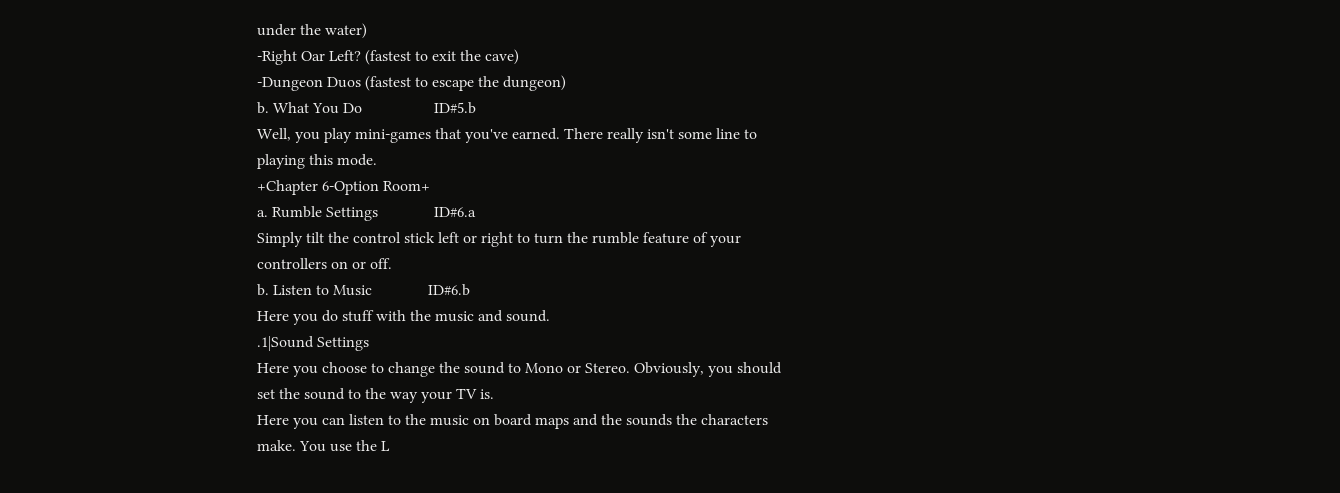under the water)
-Right Oar Left? (fastest to exit the cave)
-Dungeon Duos (fastest to escape the dungeon)
b. What You Do                  ID#5.b
Well, you play mini-games that you've earned. There really isn't some line to
playing this mode.
+Chapter 6-Option Room+
a. Rumble Settings              ID#6.a
Simply tilt the control stick left or right to turn the rumble feature of your
controllers on or off.
b. Listen to Music              ID#6.b
Here you do stuff with the music and sound.
.1|Sound Settings
Here you choose to change the sound to Mono or Stereo. Obviously, you should
set the sound to the way your TV is.
Here you can listen to the music on board maps and the sounds the characters
make. You use the L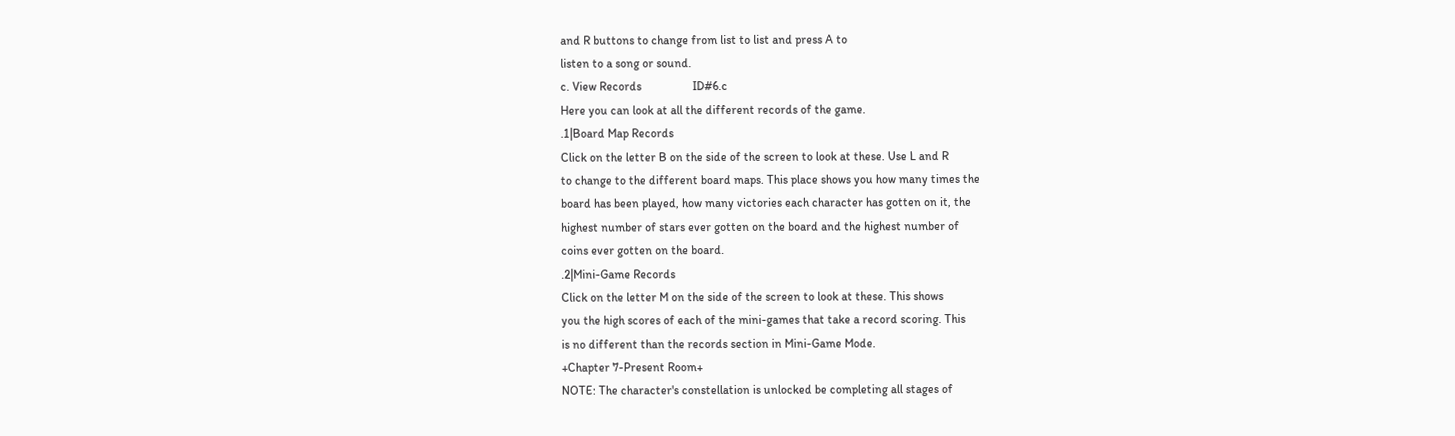and R buttons to change from list to list and press A to
listen to a song or sound.
c. View Records                 ID#6.c
Here you can look at all the different records of the game.
.1|Board Map Records
Click on the letter B on the side of the screen to look at these. Use L and R
to change to the different board maps. This place shows you how many times the
board has been played, how many victories each character has gotten on it, the
highest number of stars ever gotten on the board and the highest number of
coins ever gotten on the board.
.2|Mini-Game Records
Click on the letter M on the side of the screen to look at these. This shows
you the high scores of each of the mini-games that take a record scoring. This
is no different than the records section in Mini-Game Mode.
+Chapter 7-Present Room+
NOTE: The character's constellation is unlocked be completing all stages of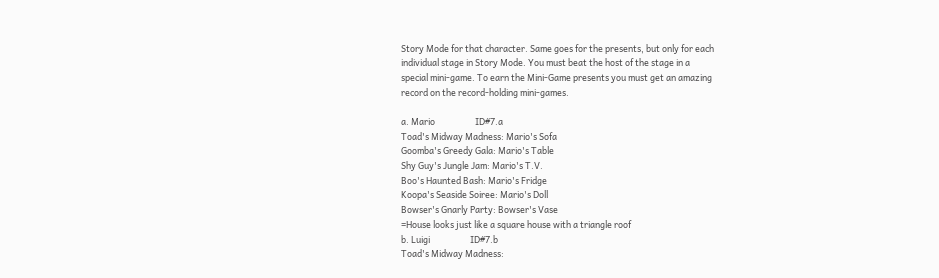Story Mode for that character. Same goes for the presents, but only for each
individual stage in Story Mode. You must beat the host of the stage in a
special mini-game. To earn the Mini-Game presents you must get an amazing
record on the record-holding mini-games.

a. Mario                    ID#7.a
Toad's Midway Madness: Mario's Sofa
Goomba's Greedy Gala: Mario's Table
Shy Guy's Jungle Jam: Mario's T.V.
Boo's Haunted Bash: Mario's Fridge
Koopa's Seaside Soiree: Mario's Doll
Bowser's Gnarly Party: Bowser's Vase
=House looks just like a square house with a triangle roof
b. Luigi                    ID#7.b
Toad's Midway Madness: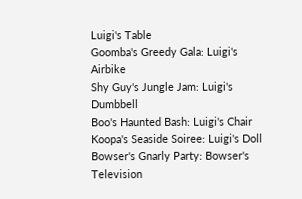Luigi's Table
Goomba's Greedy Gala: Luigi's Airbike
Shy Guy's Jungle Jam: Luigi's Dumbbell
Boo's Haunted Bash: Luigi's Chair
Koopa's Seaside Soiree: Luigi's Doll
Bowser's Gnarly Party: Bowser's Television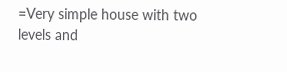=Very simple house with two levels and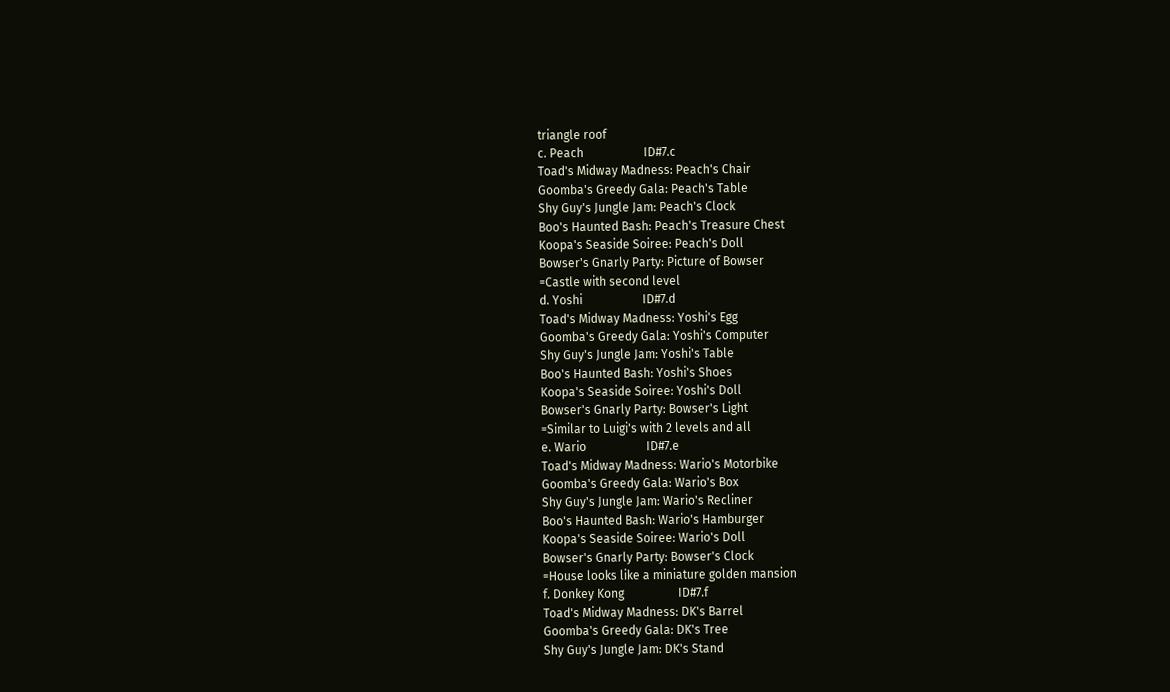triangle roof
c. Peach                    ID#7.c
Toad's Midway Madness: Peach's Chair
Goomba's Greedy Gala: Peach's Table
Shy Guy's Jungle Jam: Peach's Clock
Boo's Haunted Bash: Peach's Treasure Chest
Koopa's Seaside Soiree: Peach's Doll
Bowser's Gnarly Party: Picture of Bowser
=Castle with second level
d. Yoshi                    ID#7.d
Toad's Midway Madness: Yoshi's Egg
Goomba's Greedy Gala: Yoshi's Computer
Shy Guy's Jungle Jam: Yoshi's Table
Boo's Haunted Bash: Yoshi's Shoes
Koopa's Seaside Soiree: Yoshi's Doll
Bowser's Gnarly Party: Bowser's Light
=Similar to Luigi's with 2 levels and all
e. Wario                    ID#7.e
Toad's Midway Madness: Wario's Motorbike
Goomba's Greedy Gala: Wario's Box
Shy Guy's Jungle Jam: Wario's Recliner
Boo's Haunted Bash: Wario's Hamburger
Koopa's Seaside Soiree: Wario's Doll
Bowser's Gnarly Party: Bowser's Clock
=House looks like a miniature golden mansion
f. Donkey Kong                  ID#7.f
Toad's Midway Madness: DK's Barrel
Goomba's Greedy Gala: DK's Tree
Shy Guy's Jungle Jam: DK's Stand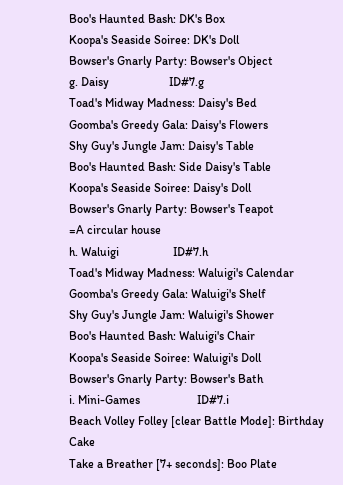Boo's Haunted Bash: DK's Box
Koopa's Seaside Soiree: DK's Doll
Bowser's Gnarly Party: Bowser's Object
g. Daisy                    ID#7.g
Toad's Midway Madness: Daisy's Bed
Goomba's Greedy Gala: Daisy's Flowers
Shy Guy's Jungle Jam: Daisy's Table
Boo's Haunted Bash: Side Daisy's Table
Koopa's Seaside Soiree: Daisy's Doll
Bowser's Gnarly Party: Bowser's Teapot
=A circular house
h. Waluigi                  ID#7.h
Toad's Midway Madness: Waluigi's Calendar
Goomba's Greedy Gala: Waluigi's Shelf
Shy Guy's Jungle Jam: Waluigi's Shower
Boo's Haunted Bash: Waluigi's Chair
Koopa's Seaside Soiree: Waluigi's Doll
Bowser's Gnarly Party: Bowser's Bath
i. Mini-Games                   ID#7.i
Beach Volley Folley [clear Battle Mode]: Birthday Cake
Take a Breather [7+ seconds]: Boo Plate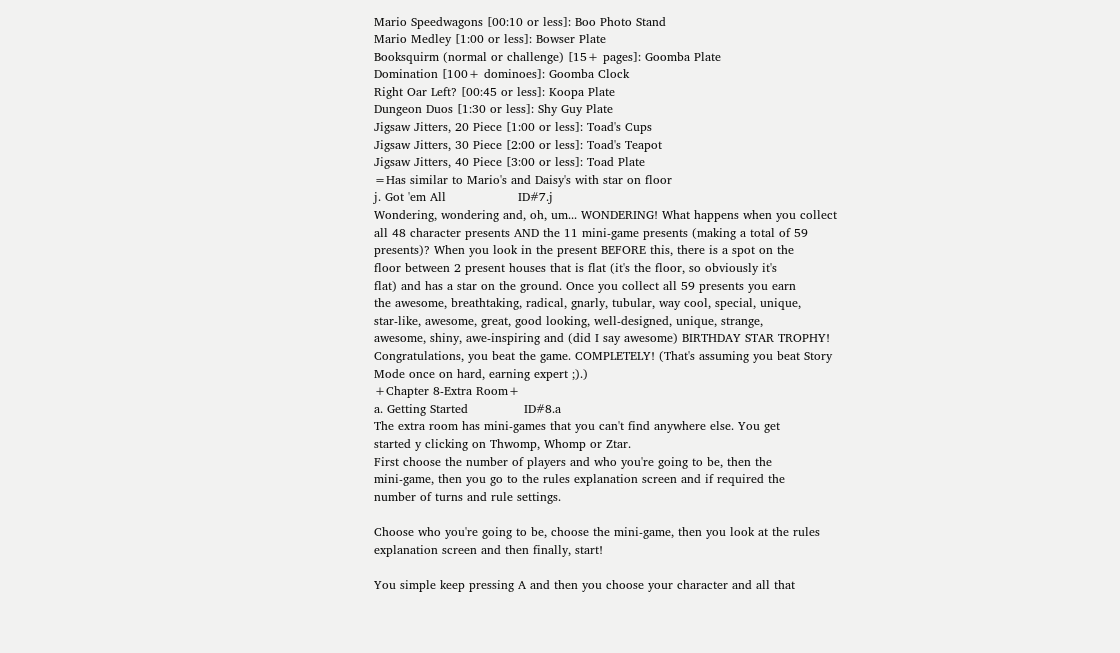Mario Speedwagons [00:10 or less]: Boo Photo Stand
Mario Medley [1:00 or less]: Bowser Plate
Booksquirm (normal or challenge) [15+ pages]: Goomba Plate
Domination [100+ dominoes]: Goomba Clock
Right Oar Left? [00:45 or less]: Koopa Plate
Dungeon Duos [1:30 or less]: Shy Guy Plate
Jigsaw Jitters, 20 Piece [1:00 or less]: Toad's Cups
Jigsaw Jitters, 30 Piece [2:00 or less]: Toad's Teapot
Jigsaw Jitters, 40 Piece [3:00 or less]: Toad Plate
=Has similar to Mario's and Daisy's with star on floor
j. Got 'em All                  ID#7.j
Wondering, wondering and, oh, um... WONDERING! What happens when you collect
all 48 character presents AND the 11 mini-game presents (making a total of 59
presents)? When you look in the present BEFORE this, there is a spot on the
floor between 2 present houses that is flat (it's the floor, so obviously it's
flat) and has a star on the ground. Once you collect all 59 presents you earn
the awesome, breathtaking, radical, gnarly, tubular, way cool, special, unique,
star-like, awesome, great, good looking, well-designed, unique, strange,
awesome, shiny, awe-inspiring and (did I say awesome) BIRTHDAY STAR TROPHY!
Congratulations, you beat the game. COMPLETELY! (That's assuming you beat Story
Mode once on hard, earning expert ;).)
+Chapter 8-Extra Room+
a. Getting Started              ID#8.a
The extra room has mini-games that you can't find anywhere else. You get
started y clicking on Thwomp, Whomp or Ztar.
First choose the number of players and who you're going to be, then the
mini-game, then you go to the rules explanation screen and if required the
number of turns and rule settings.

Choose who you're going to be, choose the mini-game, then you look at the rules
explanation screen and then finally, start!

You simple keep pressing A and then you choose your character and all that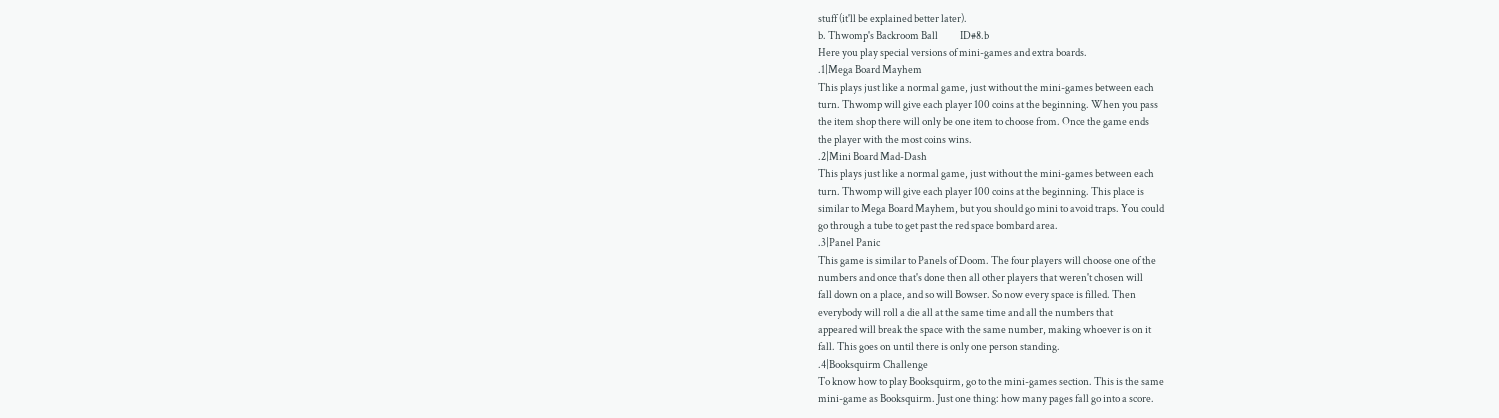stuff (it'll be explained better later).
b. Thwomp's Backroom Ball           ID#8.b
Here you play special versions of mini-games and extra boards.
.1|Mega Board Mayhem
This plays just like a normal game, just without the mini-games between each
turn. Thwomp will give each player 100 coins at the beginning. When you pass
the item shop there will only be one item to choose from. Once the game ends
the player with the most coins wins.
.2|Mini Board Mad-Dash
This plays just like a normal game, just without the mini-games between each
turn. Thwomp will give each player 100 coins at the beginning. This place is
similar to Mega Board Mayhem, but you should go mini to avoid traps. You could
go through a tube to get past the red space bombard area.
.3|Panel Panic
This game is similar to Panels of Doom. The four players will choose one of the
numbers and once that's done then all other players that weren't chosen will
fall down on a place, and so will Bowser. So now every space is filled. Then
everybody will roll a die all at the same time and all the numbers that
appeared will break the space with the same number, making whoever is on it
fall. This goes on until there is only one person standing.
.4|Booksquirm Challenge
To know how to play Booksquirm, go to the mini-games section. This is the same
mini-game as Booksquirm. Just one thing: how many pages fall go into a score.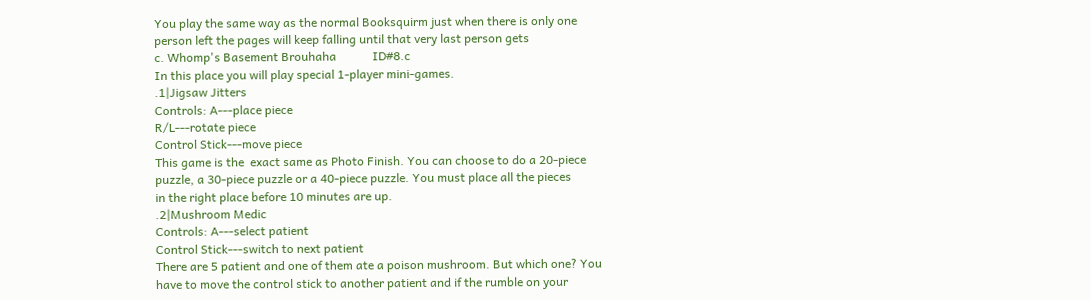You play the same way as the normal Booksquirm just when there is only one
person left the pages will keep falling until that very last person gets
c. Whomp's Basement Brouhaha            ID#8.c
In this place you will play special 1-player mini-games.
.1|Jigsaw Jitters
Controls: A---place piece
R/L---rotate piece
Control Stick---move piece
This game is the  exact same as Photo Finish. You can choose to do a 20-piece
puzzle, a 30-piece puzzle or a 40-piece puzzle. You must place all the pieces
in the right place before 10 minutes are up.
.2|Mushroom Medic
Controls: A---select patient
Control Stick---switch to next patient
There are 5 patient and one of them ate a poison mushroom. But which one? You
have to move the control stick to another patient and if the rumble on your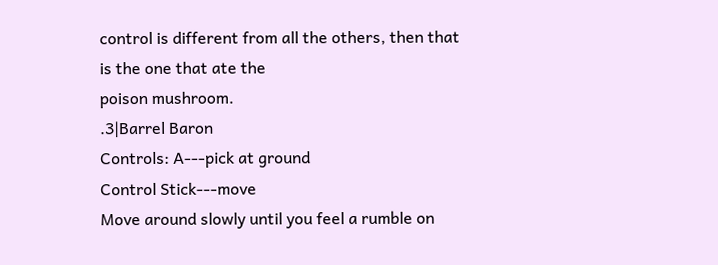control is different from all the others, then that is the one that ate the
poison mushroom.
.3|Barrel Baron
Controls: A---pick at ground
Control Stick---move
Move around slowly until you feel a rumble on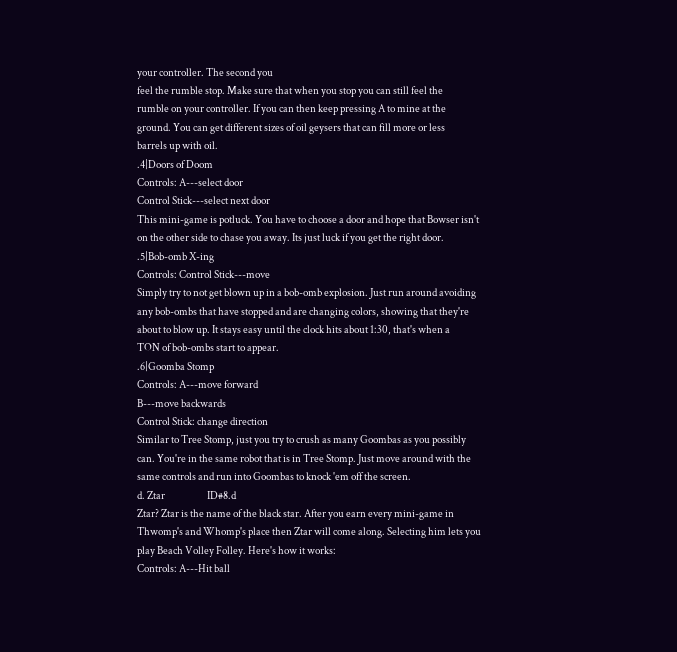your controller. The second you
feel the rumble stop. Make sure that when you stop you can still feel the
rumble on your controller. If you can then keep pressing A to mine at the
ground. You can get different sizes of oil geysers that can fill more or less
barrels up with oil.
.4|Doors of Doom
Controls: A---select door
Control Stick---select next door
This mini-game is potluck. You have to choose a door and hope that Bowser isn't
on the other side to chase you away. Its just luck if you get the right door.
.5|Bob-omb X-ing
Controls: Control Stick---move
Simply try to not get blown up in a bob-omb explosion. Just run around avoiding
any bob-ombs that have stopped and are changing colors, showing that they're
about to blow up. It stays easy until the clock hits about 1:30, that's when a
TON of bob-ombs start to appear.
.6|Goomba Stomp
Controls: A---move forward
B---move backwards
Control Stick: change direction
Similar to Tree Stomp, just you try to crush as many Goombas as you possibly
can. You're in the same robot that is in Tree Stomp. Just move around with the
same controls and run into Goombas to knock 'em off the screen.
d. Ztar                     ID#8.d
Ztar? Ztar is the name of the black star. After you earn every mini-game in
Thwomp's and Whomp's place then Ztar will come along. Selecting him lets you
play Beach Volley Folley. Here's how it works:
Controls: A---Hit ball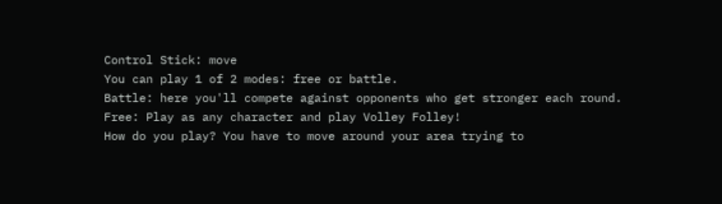Control Stick: move
You can play 1 of 2 modes: free or battle.
Battle: here you'll compete against opponents who get stronger each round.
Free: Play as any character and play Volley Folley!
How do you play? You have to move around your area trying to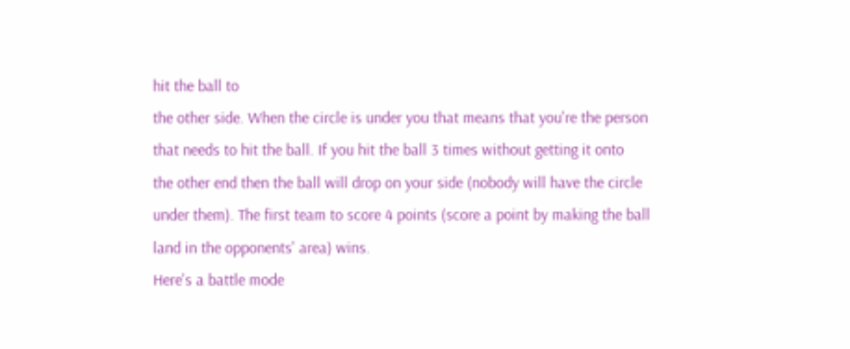hit the ball to
the other side. When the circle is under you that means that you're the person
that needs to hit the ball. If you hit the ball 3 times without getting it onto
the other end then the ball will drop on your side (nobody will have the circle
under them). The first team to score 4 points (score a point by making the ball
land in the opponents' area) wins.
Here's a battle mode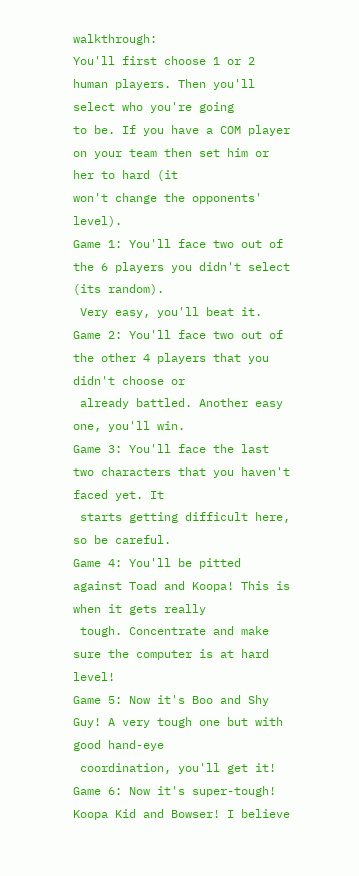walkthrough:
You'll first choose 1 or 2 human players. Then you'll select who you're going
to be. If you have a COM player on your team then set him or her to hard (it
won't change the opponents' level).
Game 1: You'll face two out of the 6 players you didn't select (its random).
 Very easy, you'll beat it.
Game 2: You'll face two out of the other 4 players that you didn't choose or
 already battled. Another easy one, you'll win.
Game 3: You'll face the last two characters that you haven't faced yet. It
 starts getting difficult here, so be careful.
Game 4: You'll be pitted against Toad and Koopa! This is when it gets really
 tough. Concentrate and make sure the computer is at hard level!
Game 5: Now it's Boo and Shy Guy! A very tough one but with good hand-eye
 coordination, you'll get it!
Game 6: Now it's super-tough! Koopa Kid and Bowser! I believe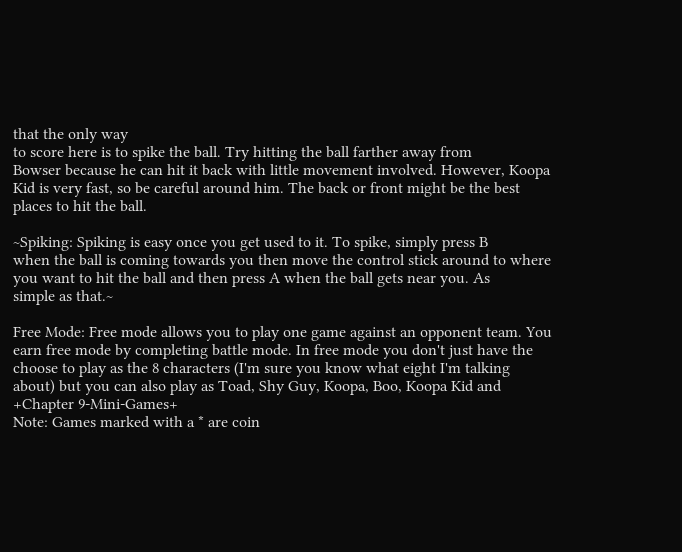that the only way
to score here is to spike the ball. Try hitting the ball farther away from
Bowser because he can hit it back with little movement involved. However, Koopa
Kid is very fast, so be careful around him. The back or front might be the best
places to hit the ball.

~Spiking: Spiking is easy once you get used to it. To spike, simply press B
when the ball is coming towards you then move the control stick around to where
you want to hit the ball and then press A when the ball gets near you. As
simple as that.~

Free Mode: Free mode allows you to play one game against an opponent team. You
earn free mode by completing battle mode. In free mode you don't just have the
choose to play as the 8 characters (I'm sure you know what eight I'm talking
about) but you can also play as Toad, Shy Guy, Koopa, Boo, Koopa Kid and
+Chapter 9-Mini-Games+
Note: Games marked with a * are coin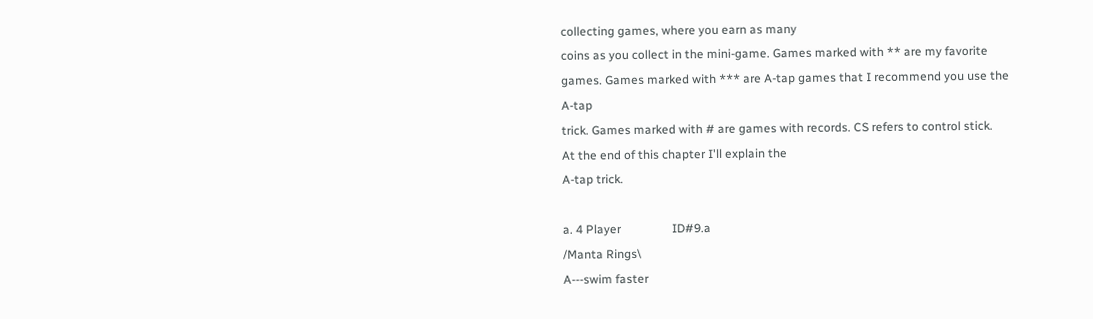collecting games, where you earn as many
coins as you collect in the mini-game. Games marked with ** are my favorite
games. Games marked with *** are A-tap games that I recommend you use the A-tap
trick. Games marked with # are games with records. CS refers to control stick.
At the end of this chapter I'll explain the
A-tap trick.

a. 4 Player                 ID#9.a
/Manta Rings\
A---swim faster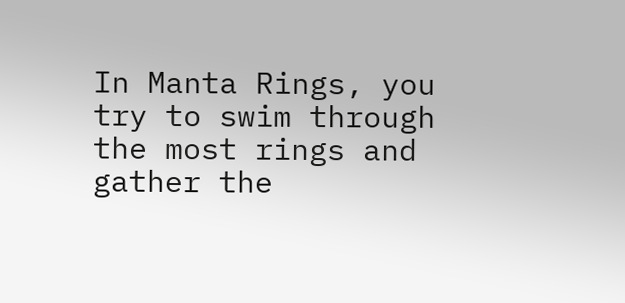In Manta Rings, you try to swim through the most rings and gather the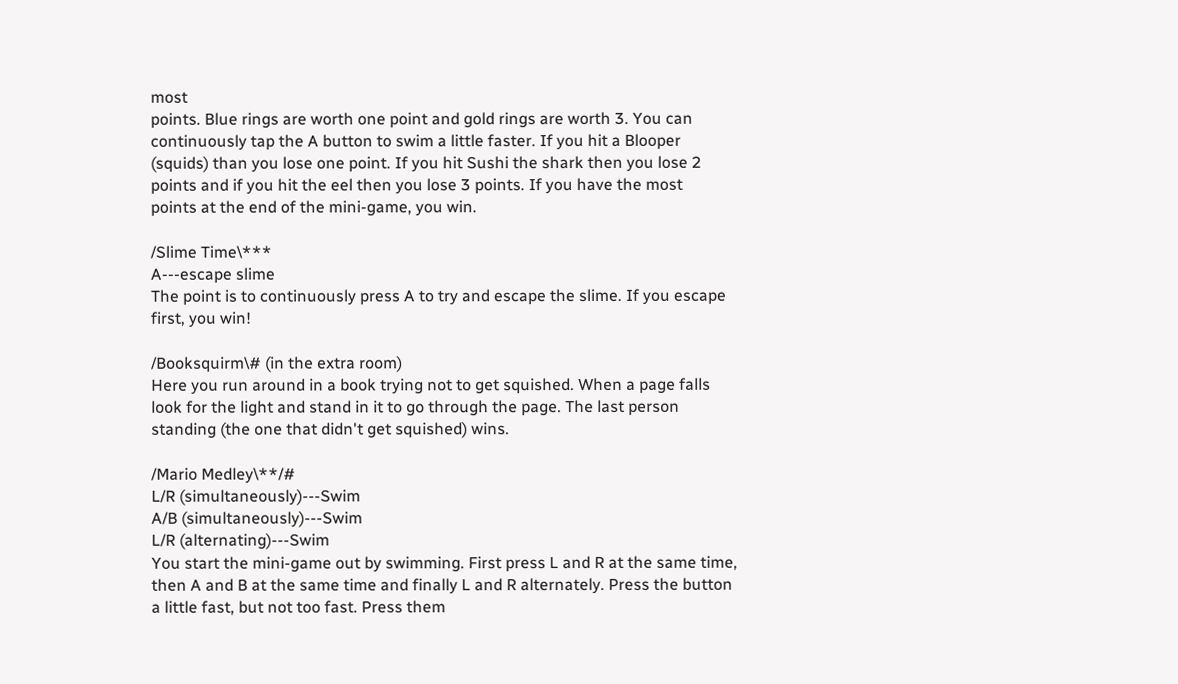most
points. Blue rings are worth one point and gold rings are worth 3. You can
continuously tap the A button to swim a little faster. If you hit a Blooper
(squids) than you lose one point. If you hit Sushi the shark then you lose 2
points and if you hit the eel then you lose 3 points. If you have the most
points at the end of the mini-game, you win.

/Slime Time\***
A---escape slime
The point is to continuously press A to try and escape the slime. If you escape
first, you win!

/Booksquirm\# (in the extra room)
Here you run around in a book trying not to get squished. When a page falls
look for the light and stand in it to go through the page. The last person
standing (the one that didn't get squished) wins.

/Mario Medley\**/#
L/R (simultaneously)---Swim
A/B (simultaneously)---Swim
L/R (alternating)---Swim
You start the mini-game out by swimming. First press L and R at the same time,
then A and B at the same time and finally L and R alternately. Press the button
a little fast, but not too fast. Press them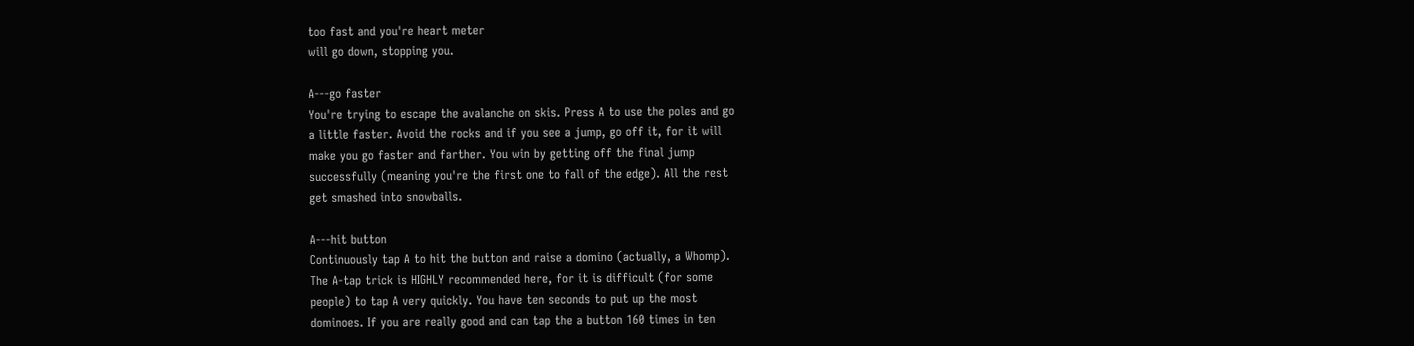too fast and you're heart meter
will go down, stopping you.

A---go faster
You're trying to escape the avalanche on skis. Press A to use the poles and go
a little faster. Avoid the rocks and if you see a jump, go off it, for it will
make you go faster and farther. You win by getting off the final jump
successfully (meaning you're the first one to fall of the edge). All the rest
get smashed into snowballs.

A---hit button
Continuously tap A to hit the button and raise a domino (actually, a Whomp).
The A-tap trick is HIGHLY recommended here, for it is difficult (for some
people) to tap A very quickly. You have ten seconds to put up the most
dominoes. If you are really good and can tap the a button 160 times in ten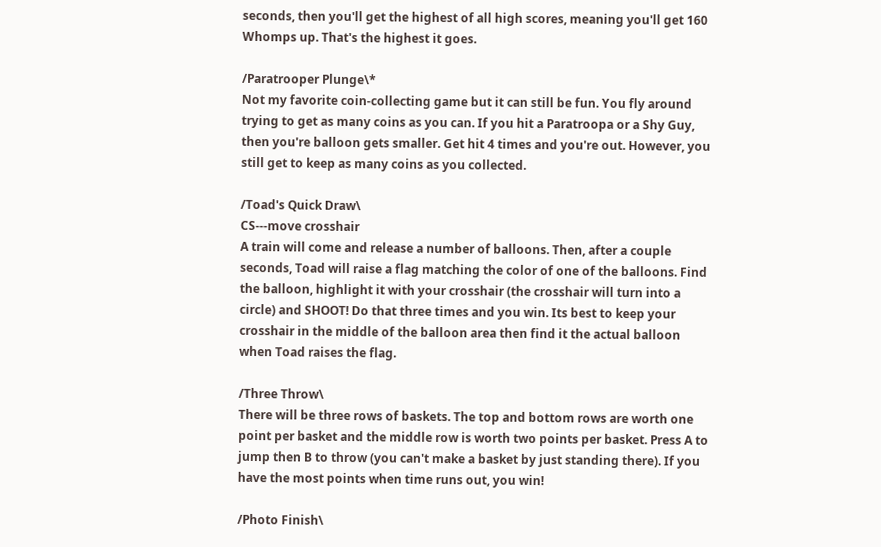seconds, then you'll get the highest of all high scores, meaning you'll get 160
Whomps up. That's the highest it goes.

/Paratrooper Plunge\*
Not my favorite coin-collecting game but it can still be fun. You fly around
trying to get as many coins as you can. If you hit a Paratroopa or a Shy Guy,
then you're balloon gets smaller. Get hit 4 times and you're out. However, you
still get to keep as many coins as you collected.

/Toad's Quick Draw\
CS---move crosshair
A train will come and release a number of balloons. Then, after a couple
seconds, Toad will raise a flag matching the color of one of the balloons. Find
the balloon, highlight it with your crosshair (the crosshair will turn into a
circle) and SHOOT! Do that three times and you win. Its best to keep your
crosshair in the middle of the balloon area then find it the actual balloon
when Toad raises the flag.

/Three Throw\
There will be three rows of baskets. The top and bottom rows are worth one
point per basket and the middle row is worth two points per basket. Press A to
jump then B to throw (you can't make a basket by just standing there). If you
have the most points when time runs out, you win!

/Photo Finish\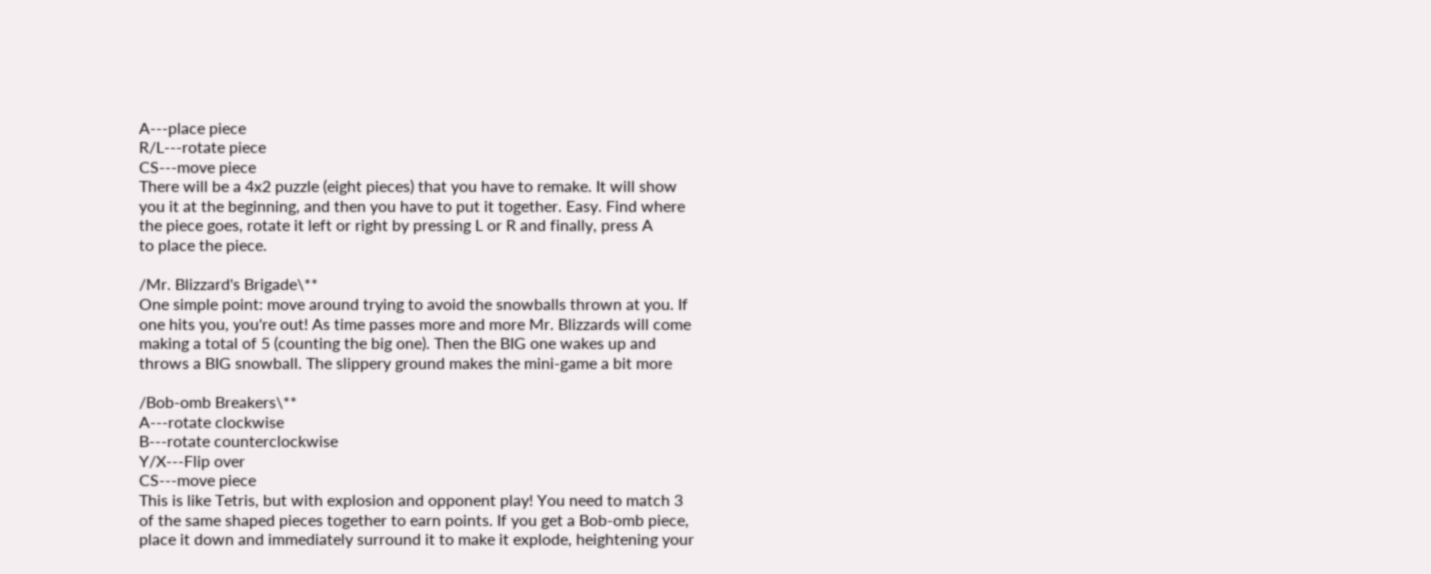A---place piece
R/L---rotate piece
CS---move piece
There will be a 4x2 puzzle (eight pieces) that you have to remake. It will show
you it at the beginning, and then you have to put it together. Easy. Find where
the piece goes, rotate it left or right by pressing L or R and finally, press A
to place the piece.

/Mr. Blizzard's Brigade\**
One simple point: move around trying to avoid the snowballs thrown at you. If
one hits you, you're out! As time passes more and more Mr. Blizzards will come
making a total of 5 (counting the big one). Then the BIG one wakes up and
throws a BIG snowball. The slippery ground makes the mini-game a bit more

/Bob-omb Breakers\**
A---rotate clockwise
B---rotate counterclockwise
Y/X---Flip over
CS---move piece
This is like Tetris, but with explosion and opponent play! You need to match 3
of the same shaped pieces together to earn points. If you get a Bob-omb piece,
place it down and immediately surround it to make it explode, heightening your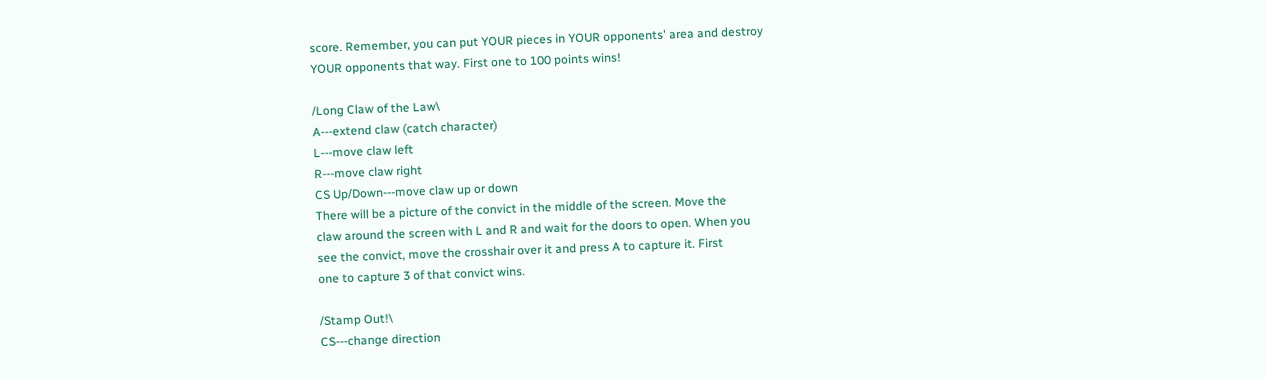score. Remember, you can put YOUR pieces in YOUR opponents' area and destroy
YOUR opponents that way. First one to 100 points wins!

/Long Claw of the Law\
A---extend claw (catch character)
L---move claw left
R---move claw right
CS Up/Down---move claw up or down
There will be a picture of the convict in the middle of the screen. Move the
claw around the screen with L and R and wait for the doors to open. When you
see the convict, move the crosshair over it and press A to capture it. First
one to capture 3 of that convict wins.

/Stamp Out!\
CS---change direction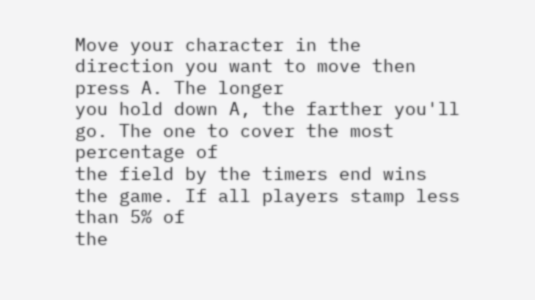Move your character in the direction you want to move then press A. The longer
you hold down A, the farther you'll go. The one to cover the most percentage of
the field by the timers end wins the game. If all players stamp less than 5% of
the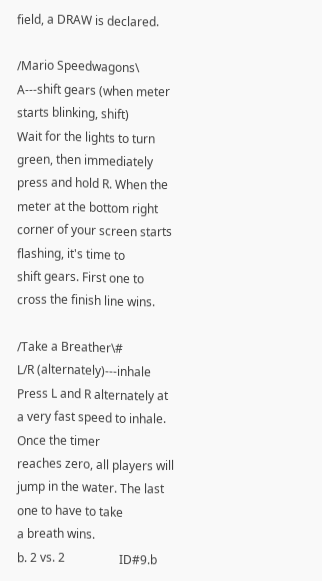field, a DRAW is declared.

/Mario Speedwagons\
A---shift gears (when meter starts blinking, shift)
Wait for the lights to turn green, then immediately press and hold R. When the
meter at the bottom right corner of your screen starts flashing, it's time to
shift gears. First one to cross the finish line wins.

/Take a Breather\#
L/R (alternately)---inhale
Press L and R alternately at a very fast speed to inhale. Once the timer
reaches zero, all players will jump in the water. The last one to have to take
a breath wins.
b. 2 vs. 2                  ID#9.b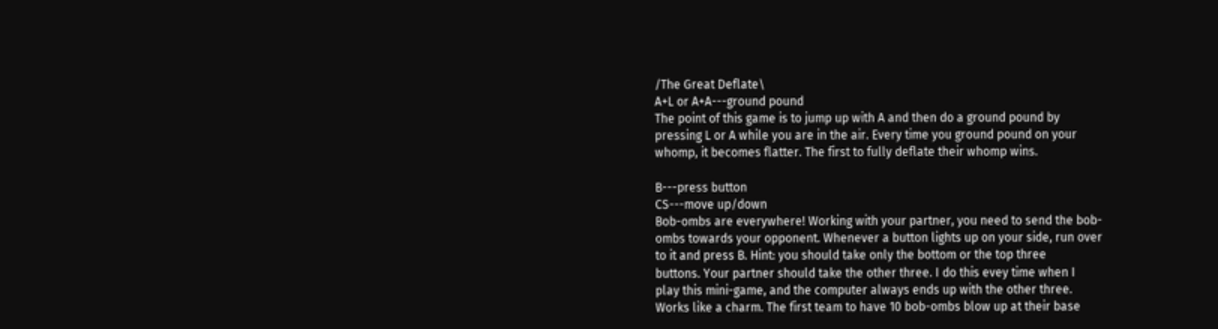/The Great Deflate\
A+L or A+A---ground pound
The point of this game is to jump up with A and then do a ground pound by
pressing L or A while you are in the air. Every time you ground pound on your
whomp, it becomes flatter. The first to fully deflate their whomp wins.

B---press button
CS---move up/down
Bob-ombs are everywhere! Working with your partner, you need to send the bob-
ombs towards your opponent. Whenever a button lights up on your side, run over
to it and press B. Hint: you should take only the bottom or the top three
buttons. Your partner should take the other three. I do this evey time when I
play this mini-game, and the computer always ends up with the other three.
Works like a charm. The first team to have 10 bob-ombs blow up at their base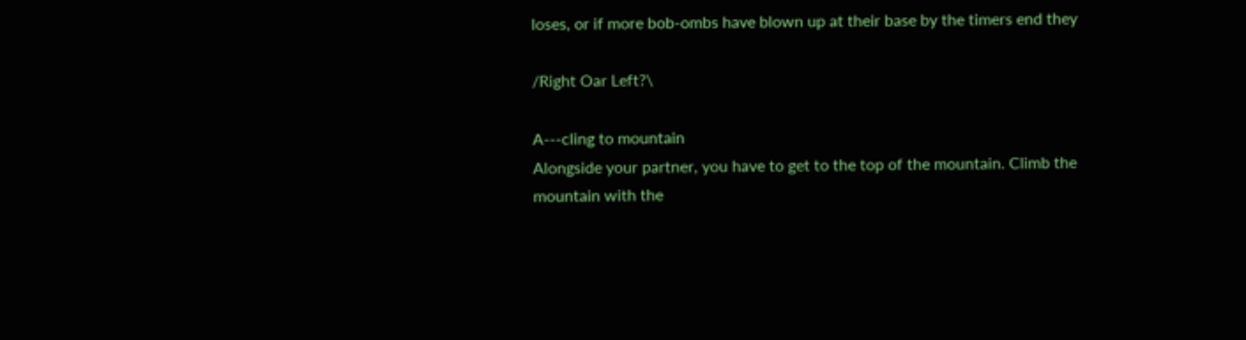loses, or if more bob-ombs have blown up at their base by the timers end they

/Right Oar Left?\

A---cling to mountain
Alongside your partner, you have to get to the top of the mountain. Climb the
mountain with the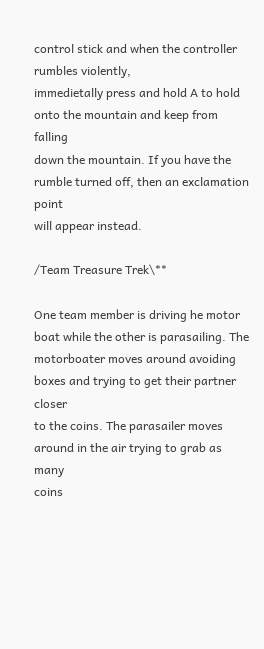control stick and when the controller rumbles violently,
immedietally press and hold A to hold onto the mountain and keep from falling
down the mountain. If you have the rumble turned off, then an exclamation point
will appear instead.

/Team Treasure Trek\**

One team member is driving he motor boat while the other is parasailing. The
motorboater moves around avoiding boxes and trying to get their partner closer
to the coins. The parasailer moves around in the air trying to grab as many
coins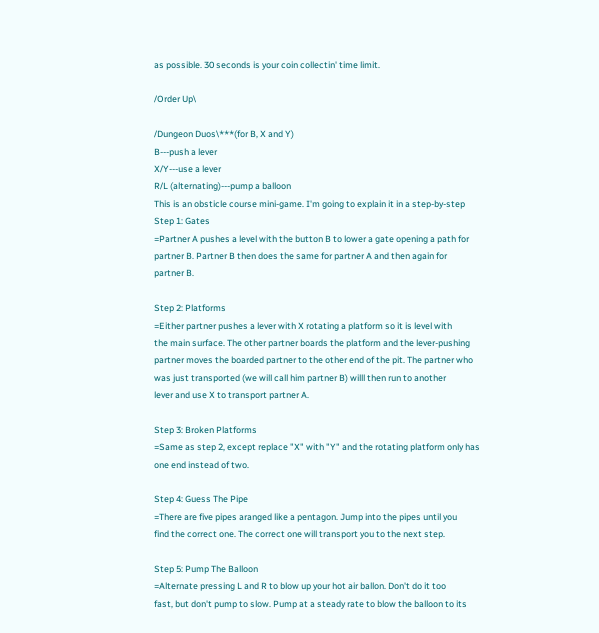as possible. 30 seconds is your coin collectin' time limit.

/Order Up\

/Dungeon Duos\***(for B, X and Y)
B---push a lever
X/Y---use a lever
R/L (alternating)---pump a balloon
This is an obsticle course mini-game. I'm going to explain it in a step-by-step
Step 1: Gates
=Partner A pushes a level with the button B to lower a gate opening a path for
partner B. Partner B then does the same for partner A and then again for
partner B.

Step 2: Platforms
=Either partner pushes a lever with X rotating a platform so it is level with
the main surface. The other partner boards the platform and the lever-pushing
partner moves the boarded partner to the other end of the pit. The partner who
was just transported (we will call him partner B) willl then run to another
lever and use X to transport partner A.

Step 3: Broken Platforms
=Same as step 2, except replace "X" with "Y" and the rotating platform only has
one end instead of two.

Step 4: Guess The Pipe
=There are five pipes aranged like a pentagon. Jump into the pipes until you
find the correct one. The correct one will transport you to the next step.

Step 5: Pump The Balloon
=Alternate pressing L and R to blow up your hot air ballon. Don't do it too
fast, but don't pump to slow. Pump at a steady rate to blow the balloon to its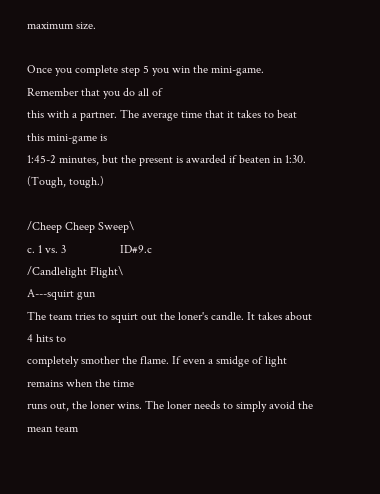maximum size.

Once you complete step 5 you win the mini-game. Remember that you do all of
this with a partner. The average time that it takes to beat this mini-game is
1:45-2 minutes, but the present is awarded if beaten in 1:30. (Tough, tough.)

/Cheep Cheep Sweep\
c. 1 vs. 3                  ID#9.c
/Candlelight Flight\
A---squirt gun
The team tries to squirt out the loner's candle. It takes about 4 hits to
completely smother the flame. If even a smidge of light remains when the time
runs out, the loner wins. The loner needs to simply avoid the mean team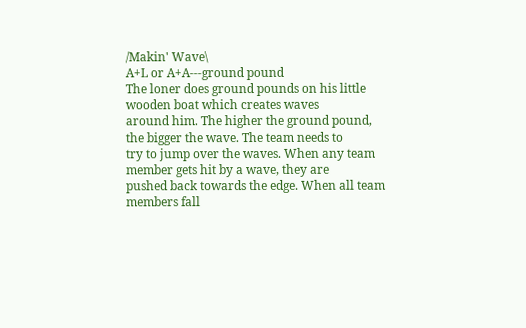/Makin' Wave\
A+L or A+A---ground pound
The loner does ground pounds on his little wooden boat which creates waves
around him. The higher the ground pound, the bigger the wave. The team needs to
try to jump over the waves. When any team member gets hit by a wave, they are
pushed back towards the edge. When all team members fall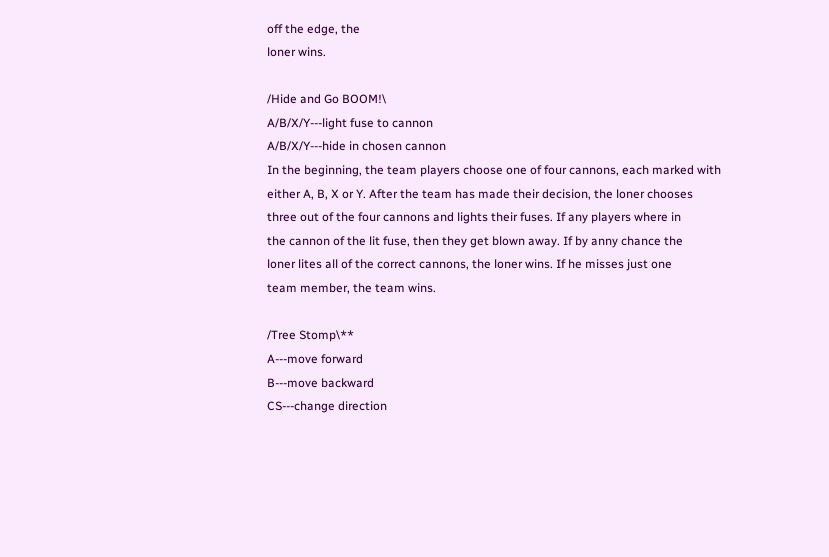off the edge, the
loner wins.

/Hide and Go BOOM!\
A/B/X/Y---light fuse to cannon
A/B/X/Y---hide in chosen cannon
In the beginning, the team players choose one of four cannons, each marked with
either A, B, X or Y. After the team has made their decision, the loner chooses
three out of the four cannons and lights their fuses. If any players where in
the cannon of the lit fuse, then they get blown away. If by anny chance the
loner lites all of the correct cannons, the loner wins. If he misses just one
team member, the team wins.

/Tree Stomp\**
A---move forward
B---move backward
CS---change direction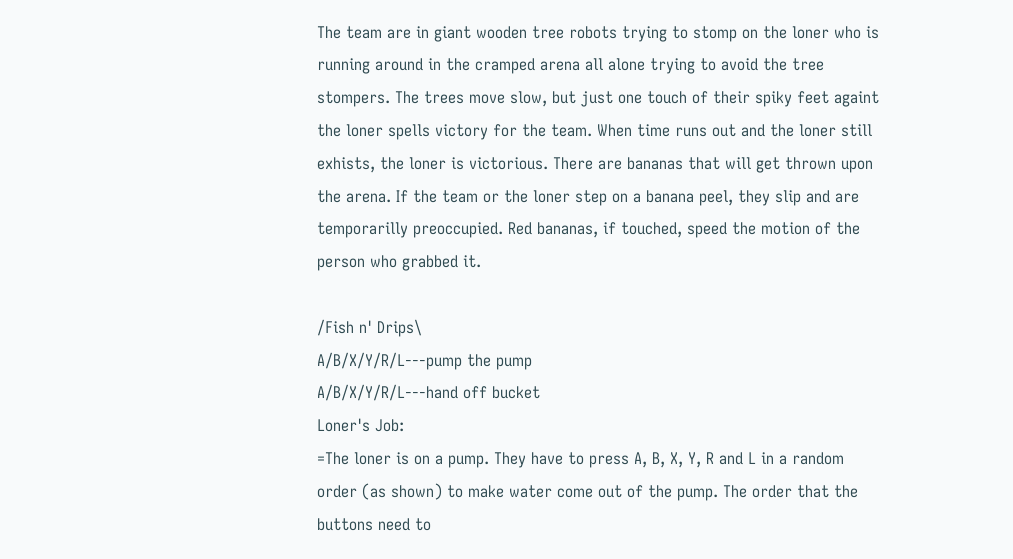The team are in giant wooden tree robots trying to stomp on the loner who is
running around in the cramped arena all alone trying to avoid the tree
stompers. The trees move slow, but just one touch of their spiky feet againt
the loner spells victory for the team. When time runs out and the loner still
exhists, the loner is victorious. There are bananas that will get thrown upon
the arena. If the team or the loner step on a banana peel, they slip and are
temporarilly preoccupied. Red bananas, if touched, speed the motion of the
person who grabbed it.

/Fish n' Drips\
A/B/X/Y/R/L---pump the pump
A/B/X/Y/R/L---hand off bucket
Loner's Job:
=The loner is on a pump. They have to press A, B, X, Y, R and L in a random
order (as shown) to make water come out of the pump. The order that the
buttons need to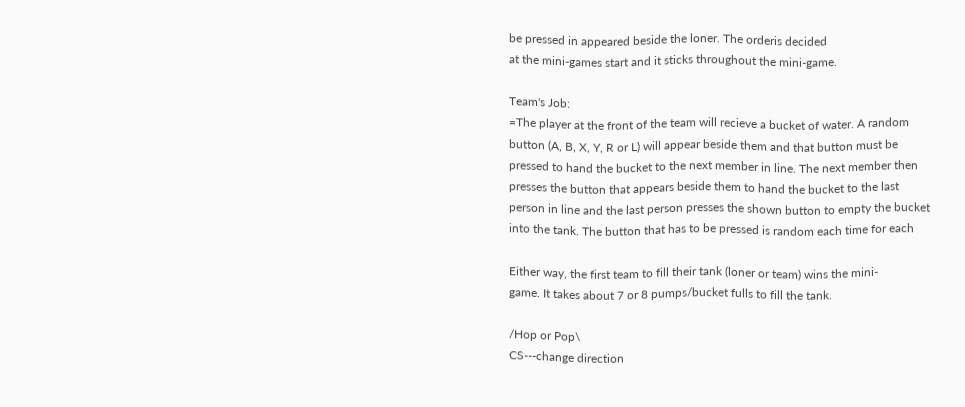be pressed in appeared beside the loner. The orderis decided
at the mini-games start and it sticks throughout the mini-game.

Team's Job:
=The player at the front of the team will recieve a bucket of water. A random
button (A, B, X, Y, R or L) will appear beside them and that button must be
pressed to hand the bucket to the next member in line. The next member then
presses the button that appears beside them to hand the bucket to the last
person in line and the last person presses the shown button to empty the bucket
into the tank. The button that has to be pressed is random each time for each

Either way, the first team to fill their tank (loner or team) wins the mini-
game. It takes about 7 or 8 pumps/bucket fulls to fill the tank.

/Hop or Pop\
CS---change direction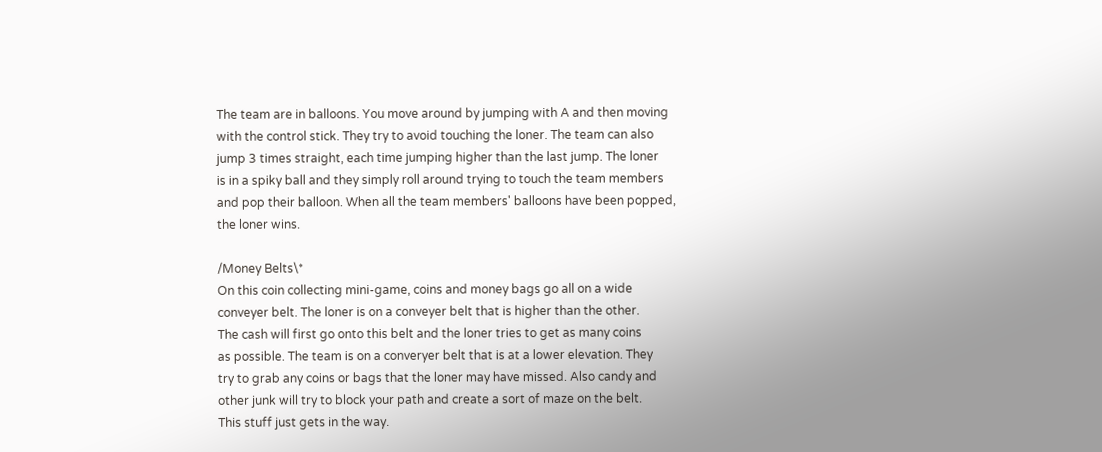The team are in balloons. You move around by jumping with A and then moving
with the control stick. They try to avoid touching the loner. The team can also
jump 3 times straight, each time jumping higher than the last jump. The loner
is in a spiky ball and they simply roll around trying to touch the team members
and pop their balloon. When all the team members' balloons have been popped,
the loner wins.

/Money Belts\*
On this coin collecting mini-game, coins and money bags go all on a wide
conveyer belt. The loner is on a conveyer belt that is higher than the other.
The cash will first go onto this belt and the loner tries to get as many coins
as possible. The team is on a converyer belt that is at a lower elevation. They
try to grab any coins or bags that the loner may have missed. Also candy and
other junk will try to block your path and create a sort of maze on the belt.
This stuff just gets in the way.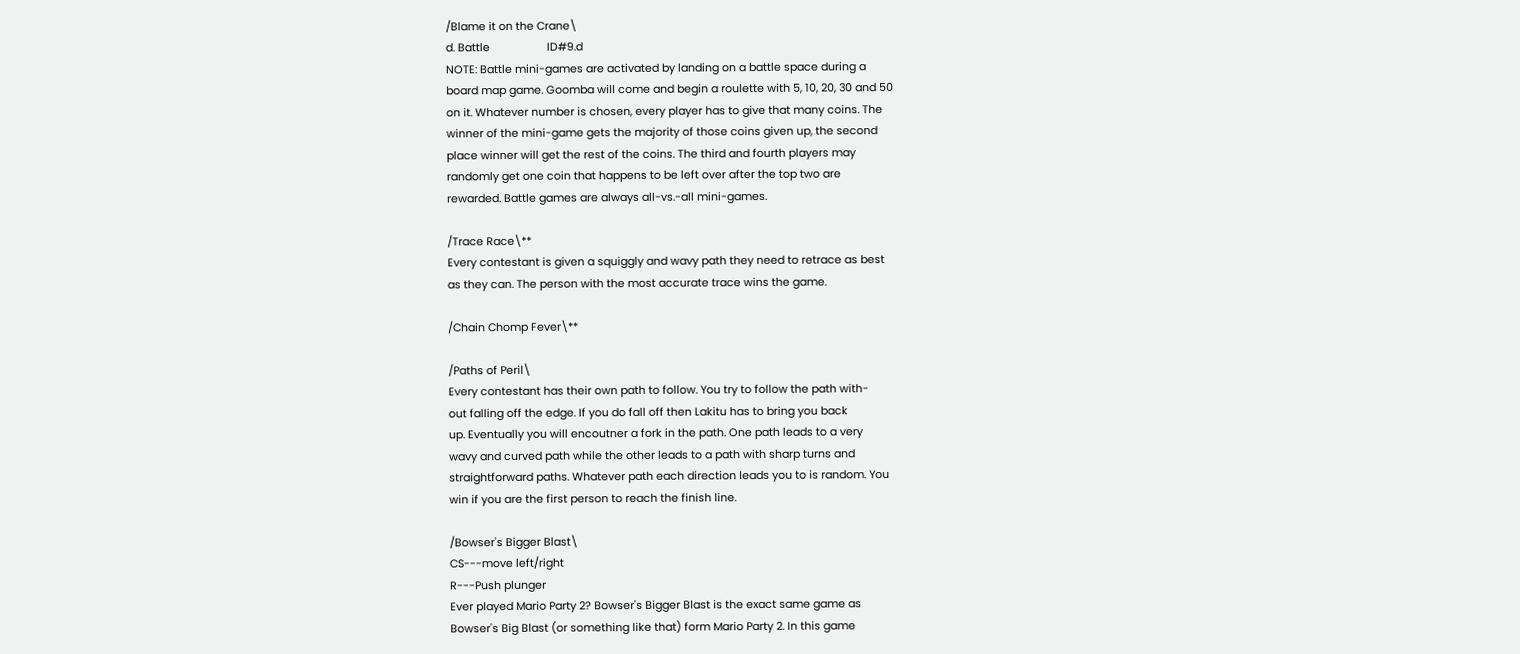/Blame it on the Crane\
d. Battle                   ID#9.d
NOTE: Battle mini-games are activated by landing on a battle space during a
board map game. Goomba will come and begin a roulette with 5, 10, 20, 30 and 50
on it. Whatever number is chosen, every player has to give that many coins. The
winner of the mini-game gets the majority of those coins given up, the second
place winner will get the rest of the coins. The third and fourth players may
randomly get one coin that happens to be left over after the top two are
rewarded. Battle games are always all-vs.-all mini-games.

/Trace Race\**
Every contestant is given a squiggly and wavy path they need to retrace as best
as they can. The person with the most accurate trace wins the game.

/Chain Chomp Fever\**

/Paths of Peril\
Every contestant has their own path to follow. You try to follow the path with-
out falling off the edge. If you do fall off then Lakitu has to bring you back
up. Eventually you will encoutner a fork in the path. One path leads to a very
wavy and curved path while the other leads to a path with sharp turns and
straightforward paths. Whatever path each direction leads you to is random. You
win if you are the first person to reach the finish line.

/Bowser's Bigger Blast\
CS---move left/right
R---Push plunger
Ever played Mario Party 2? Bowser's Bigger Blast is the exact same game as
Bowser's Big Blast (or something like that) form Mario Party 2. In this game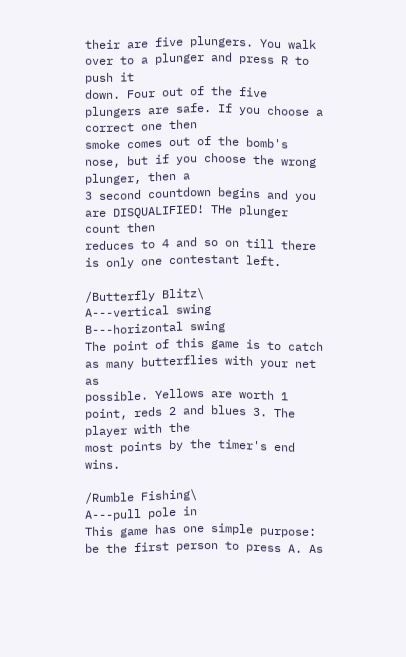their are five plungers. You walk over to a plunger and press R to push it
down. Four out of the five plungers are safe. If you choose a correct one then
smoke comes out of the bomb's nose, but if you choose the wrong plunger, then a
3 second countdown begins and you are DISQUALIFIED! THe plunger count then
reduces to 4 and so on till there is only one contestant left.

/Butterfly Blitz\
A---vertical swing
B---horizontal swing
The point of this game is to catch as many butterflies with your net as
possible. Yellows are worth 1 point, reds 2 and blues 3. The player with the
most points by the timer's end wins.

/Rumble Fishing\
A---pull pole in
This game has one simple purpose: be the first person to press A. As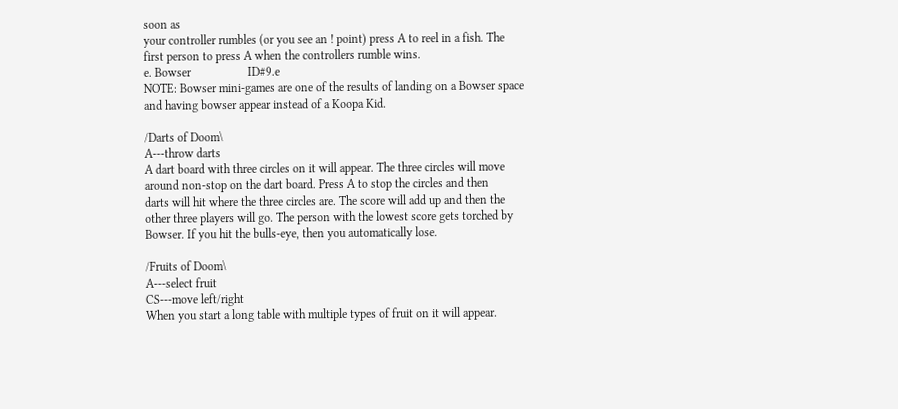soon as
your controller rumbles (or you see an ! point) press A to reel in a fish. The
first person to press A when the controllers rumble wins.
e. Bowser                   ID#9.e
NOTE: Bowser mini-games are one of the results of landing on a Bowser space
and having bowser appear instead of a Koopa Kid.

/Darts of Doom\
A---throw darts
A dart board with three circles on it will appear. The three circles will move
around non-stop on the dart board. Press A to stop the circles and then
darts will hit where the three circles are. The score will add up and then the
other three players will go. The person with the lowest score gets torched by
Bowser. If you hit the bulls-eye, then you automatically lose.

/Fruits of Doom\
A---select fruit
CS---move left/right
When you start a long table with multiple types of fruit on it will appear.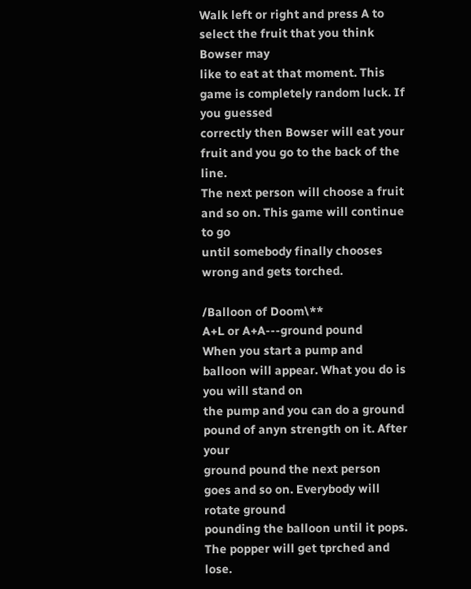Walk left or right and press A to select the fruit that you think Bowser may
like to eat at that moment. This game is completely random luck. If you guessed
correctly then Bowser will eat your fruit and you go to the back of the line.
The next person will choose a fruit and so on. This game will continue to go
until somebody finally chooses wrong and gets torched.

/Balloon of Doom\**
A+L or A+A---ground pound
When you start a pump and balloon will appear. What you do is you will stand on
the pump and you can do a ground pound of anyn strength on it. After your
ground pound the next person goes and so on. Everybody will rotate ground
pounding the balloon until it pops. The popper will get tprched and lose.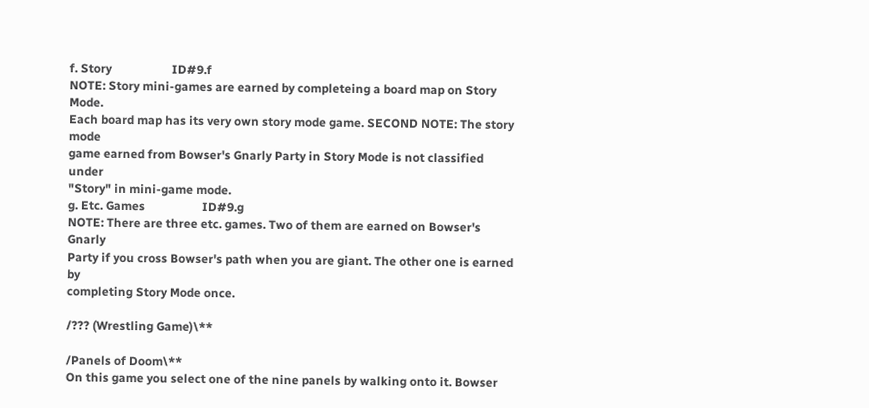f. Story                    ID#9.f
NOTE: Story mini-games are earned by completeing a board map on Story Mode.
Each board map has its very own story mode game. SECOND NOTE: The story mode
game earned from Bowser's Gnarly Party in Story Mode is not classified under
"Story" in mini-game mode.
g. Etc. Games                   ID#9.g
NOTE: There are three etc. games. Two of them are earned on Bowser's Gnarly
Party if you cross Bowser's path when you are giant. The other one is earned by
completing Story Mode once.

/??? (Wrestling Game)\**

/Panels of Doom\**
On this game you select one of the nine panels by walking onto it. Bowser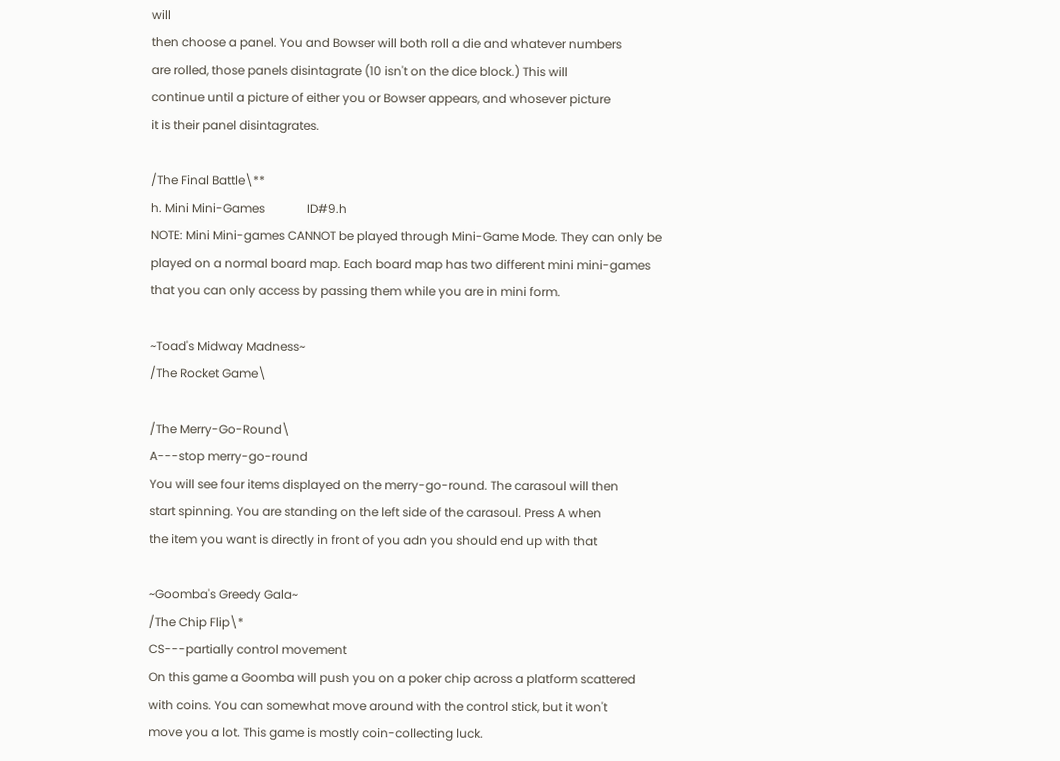will
then choose a panel. You and Bowser will both roll a die and whatever numbers
are rolled, those panels disintagrate (10 isn't on the dice block.) This will
continue until a picture of either you or Bowser appears, and whosever picture
it is their panel disintagrates.

/The Final Battle\**
h. Mini Mini-Games              ID#9.h
NOTE: Mini Mini-games CANNOT be played through Mini-Game Mode. They can only be
played on a normal board map. Each board map has two different mini mini-games
that you can only access by passing them while you are in mini form.

~Toad's Midway Madness~
/The Rocket Game\

/The Merry-Go-Round\
A---stop merry-go-round
You will see four items displayed on the merry-go-round. The carasoul will then
start spinning. You are standing on the left side of the carasoul. Press A when
the item you want is directly in front of you adn you should end up with that

~Goomba's Greedy Gala~
/The Chip Flip\*
CS---partially control movement
On this game a Goomba will push you on a poker chip across a platform scattered
with coins. You can somewhat move around with the control stick, but it won't
move you a lot. This game is mostly coin-collecting luck.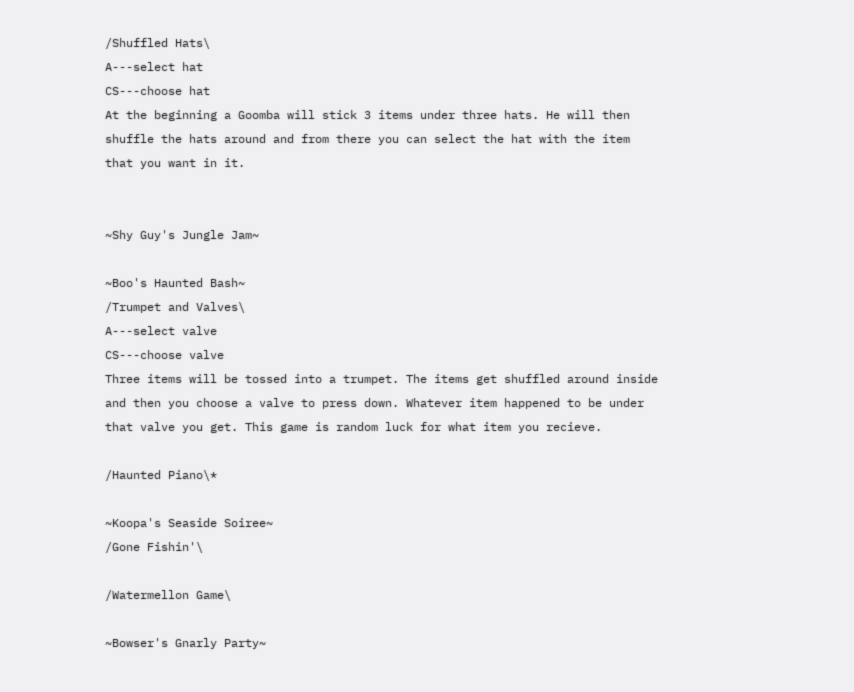/Shuffled Hats\
A---select hat
CS---choose hat
At the beginning a Goomba will stick 3 items under three hats. He will then
shuffle the hats around and from there you can select the hat with the item
that you want in it.


~Shy Guy's Jungle Jam~

~Boo's Haunted Bash~
/Trumpet and Valves\
A---select valve
CS---choose valve
Three items will be tossed into a trumpet. The items get shuffled around inside
and then you choose a valve to press down. Whatever item happened to be under
that valve you get. This game is random luck for what item you recieve.

/Haunted Piano\*

~Koopa's Seaside Soiree~
/Gone Fishin'\

/Watermellon Game\

~Bowser's Gnarly Party~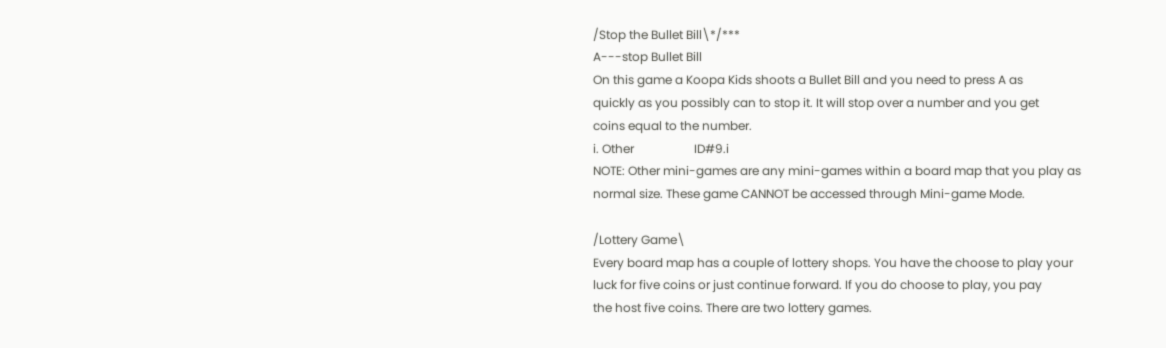/Stop the Bullet Bill\*/***
A---stop Bullet Bill
On this game a Koopa Kids shoots a Bullet Bill and you need to press A as
quickly as you possibly can to stop it. It will stop over a number and you get
coins equal to the number.
i. Other                    ID#9.i
NOTE: Other mini-games are any mini-games within a board map that you play as
normal size. These game CANNOT be accessed through Mini-game Mode.

/Lottery Game\
Every board map has a couple of lottery shops. You have the choose to play your
luck for five coins or just continue forward. If you do choose to play, you pay
the host five coins. There are two lottery games.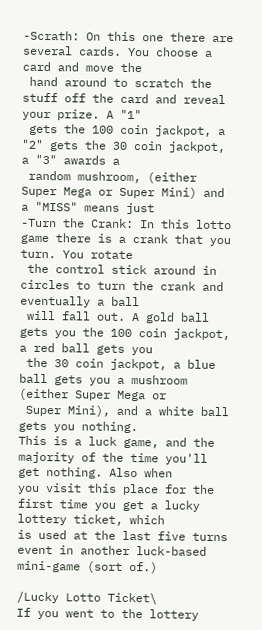-Scrath: On this one there are several cards. You choose a card and move the
 hand around to scratch the stuff off the card and reveal your prize. A "1"
 gets the 100 coin jackpot, a "2" gets the 30 coin jackpot, a "3" awards a
 random mushroom, (either Super Mega or Super Mini) and a "MISS" means just
-Turn the Crank: In this lotto game there is a crank that you turn. You rotate
 the control stick around in circles to turn the crank and eventually a ball
 will fall out. A gold ball gets you the 100 coin jackpot, a red ball gets you
 the 30 coin jackpot, a blue ball gets you a mushroom (either Super Mega or
 Super Mini), and a white ball gets you nothing.
This is a luck game, and the majority of the time you'll get nothing. Also when
you visit this place for the first time you get a lucky lottery ticket, which
is used at the last five turns event in another luck-based mini-game (sort of.)

/Lucky Lotto Ticket\
If you went to the lottery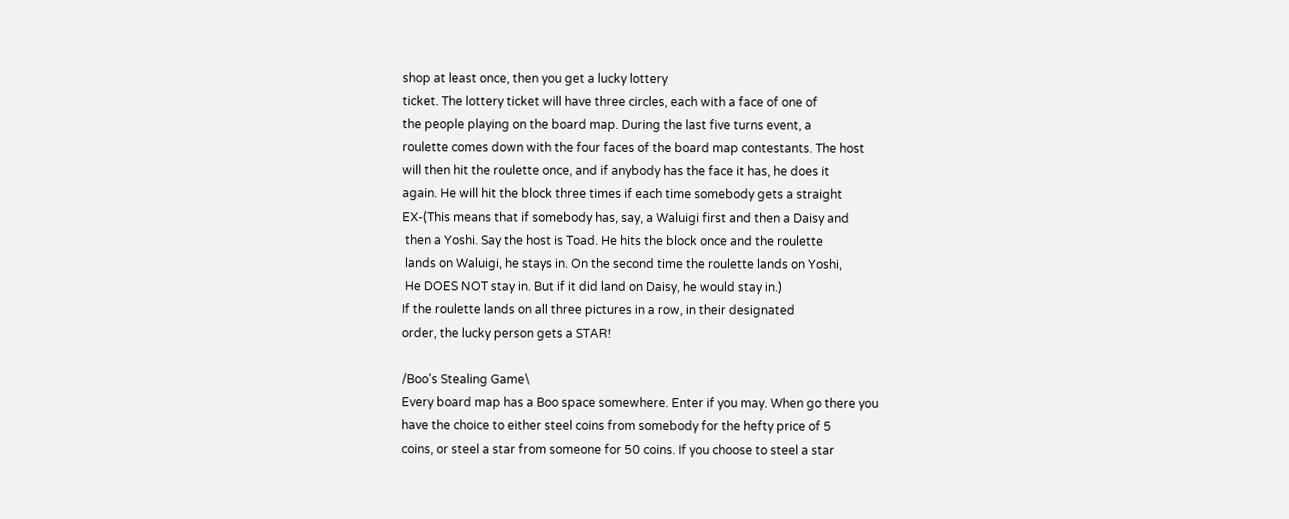shop at least once, then you get a lucky lottery
ticket. The lottery ticket will have three circles, each with a face of one of
the people playing on the board map. During the last five turns event, a
roulette comes down with the four faces of the board map contestants. The host
will then hit the roulette once, and if anybody has the face it has, he does it
again. He will hit the block three times if each time somebody gets a straight
EX-(This means that if somebody has, say, a Waluigi first and then a Daisy and
 then a Yoshi. Say the host is Toad. He hits the block once and the roulette
 lands on Waluigi, he stays in. On the second time the roulette lands on Yoshi,
 He DOES NOT stay in. But if it did land on Daisy, he would stay in.)
If the roulette lands on all three pictures in a row, in their designated
order, the lucky person gets a STAR!

/Boo's Stealing Game\
Every board map has a Boo space somewhere. Enter if you may. When go there you
have the choice to either steel coins from somebody for the hefty price of 5
coins, or steel a star from someone for 50 coins. If you choose to steel a star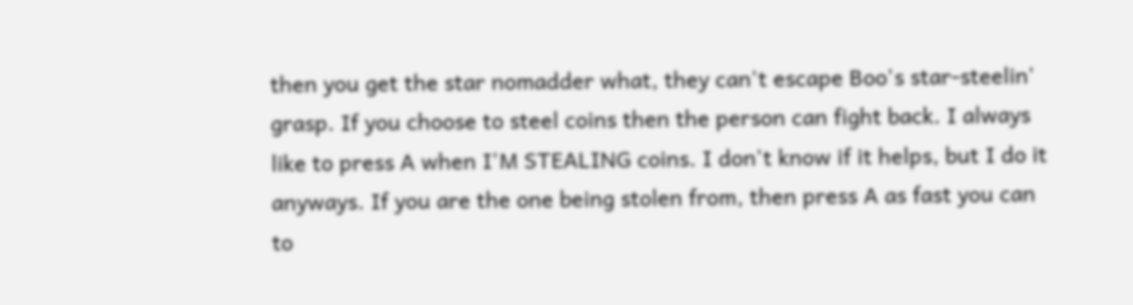then you get the star nomadder what, they can't escape Boo's star-steelin'
grasp. If you choose to steel coins then the person can fight back. I always
like to press A when I'M STEALING coins. I don't know if it helps, but I do it
anyways. If you are the one being stolen from, then press A as fast you can to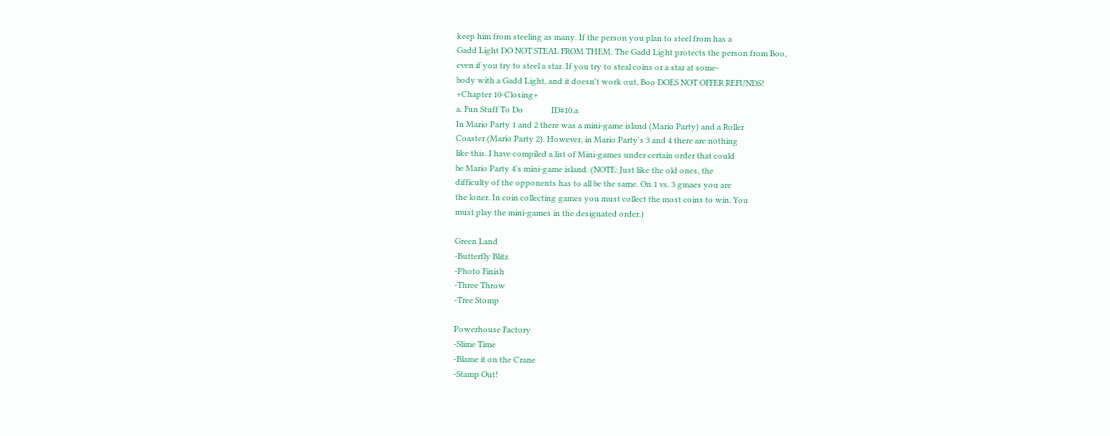keep him from steeling as many. If the person you plan to steel from has a
Gadd Light DO NOT STEAL FROM THEM. The Gadd Light protects the person from Boo,
even if you try to steel a star. If you try to steal coins or a star at some-
body with a Gadd Light, and it doesn't work out, Boo DOES NOT OFFER REFUNDS!
+Chapter 10-Closing+
a. Fun Stuff To Do              ID#10.a
In Mario Party 1 and 2 there was a mini-game island (Mario Party) and a Roller
Coaster (Mario Party 2). However, in Mario Party's 3 and 4 there are nothing
like this. I have compiled a list of Mini-games under certain order that could
be Mario Party 4's mini-game island. (NOTE: Just like the old ones, the
difficulty of the opponents has to all be the same. On 1 vs. 3 gmaes you are
the loner. In coin collecting games you must collect the most coins to win. You
must play the mini-games in the designated order.)

Green Land
-Butterfly Blitz
-Photo Finish
-Three Throw
-Tree Stomp

Powerhouse Factory
-Slime Time
-Blame it on the Crane
-Stamp Out!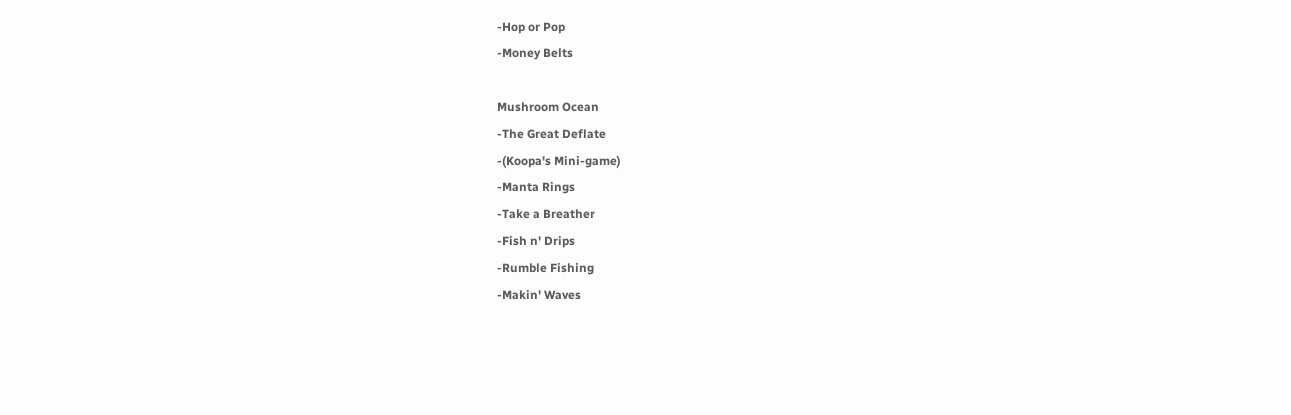-Hop or Pop
-Money Belts

Mushroom Ocean
-The Great Deflate
-(Koopa's Mini-game)
-Manta Rings
-Take a Breather
-Fish n' Drips
-Rumble Fishing
-Makin' Waves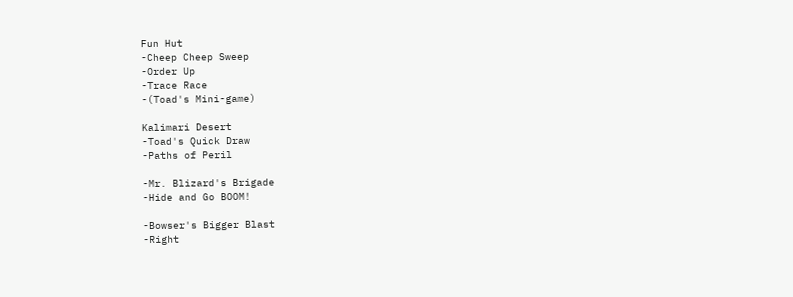Fun Hut
-Cheep Cheep Sweep
-Order Up
-Trace Race
-(Toad's Mini-game)

Kalimari Desert
-Toad's Quick Draw
-Paths of Peril

-Mr. Blizard's Brigade
-Hide and Go BOOM!

-Bowser's Bigger Blast
-Right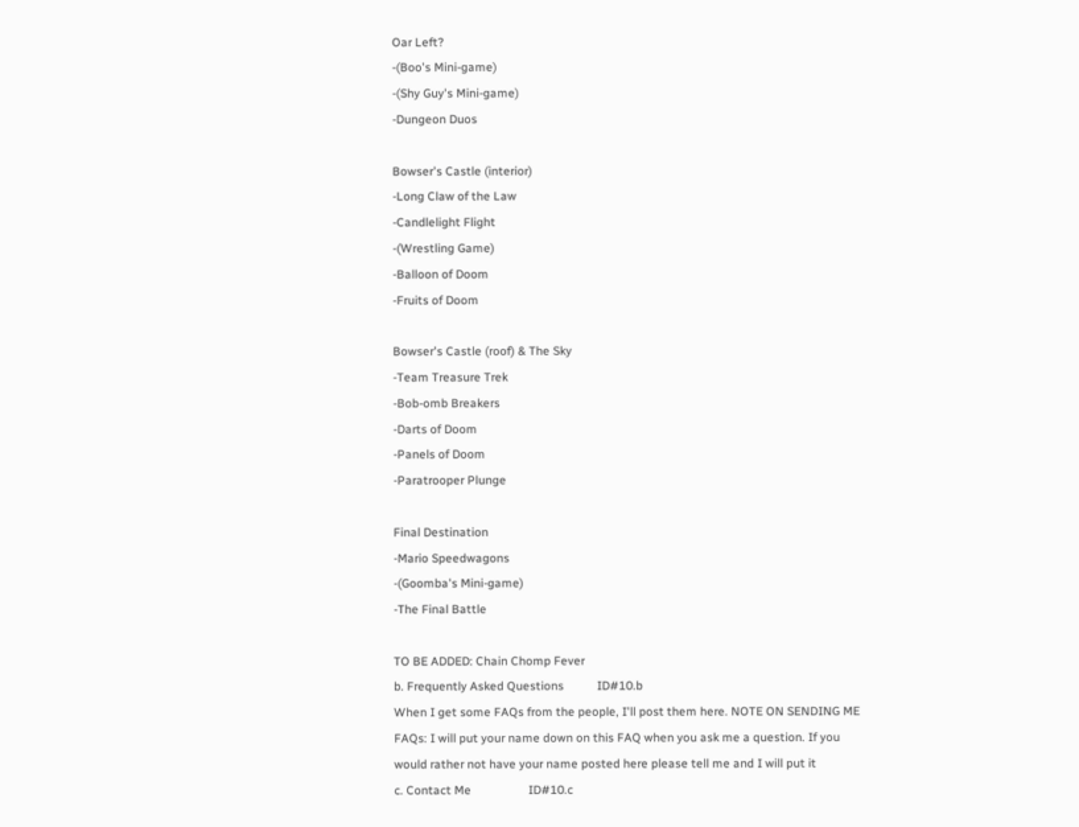Oar Left?
-(Boo's Mini-game)
-(Shy Guy's Mini-game)
-Dungeon Duos

Bowser's Castle (interior)
-Long Claw of the Law
-Candlelight Flight
-(Wrestling Game)
-Balloon of Doom
-Fruits of Doom

Bowser's Castle (roof) & The Sky
-Team Treasure Trek
-Bob-omb Breakers
-Darts of Doom
-Panels of Doom
-Paratrooper Plunge

Final Destination
-Mario Speedwagons
-(Goomba's Mini-game)
-The Final Battle

TO BE ADDED: Chain Chomp Fever
b. Frequently Asked Questions           ID#10.b
When I get some FAQs from the people, I'll post them here. NOTE ON SENDING ME
FAQs: I will put your name down on this FAQ when you ask me a question. If you
would rather not have your name posted here please tell me and I will put it
c. Contact Me                   ID#10.c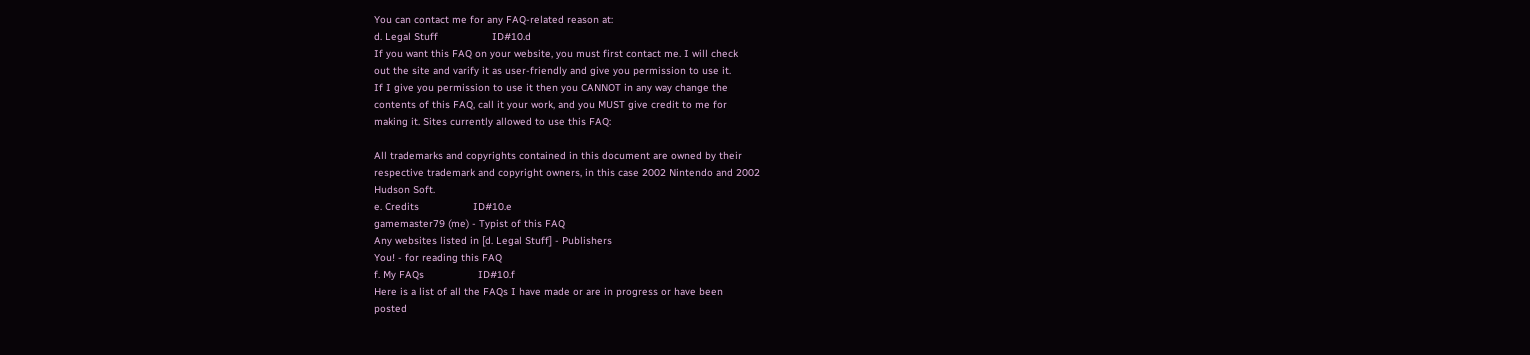You can contact me for any FAQ-related reason at:
d. Legal Stuff                  ID#10.d
If you want this FAQ on your website, you must first contact me. I will check
out the site and varify it as user-friendly and give you permission to use it.
If I give you permission to use it then you CANNOT in any way change the
contents of this FAQ, call it your work, and you MUST give credit to me for
making it. Sites currently allowed to use this FAQ:

All trademarks and copyrights contained in this document are owned by their
respective trademark and copyright owners, in this case 2002 Nintendo and 2002
Hudson Soft.
e. Credits                  ID#10.e
gamemaster79 (me) - Typist of this FAQ
Any websites listed in [d. Legal Stuff] - Publishers
You! - for reading this FAQ
f. My FAQs                  ID#10.f
Here is a list of all the FAQs I have made or are in progress or have been
posted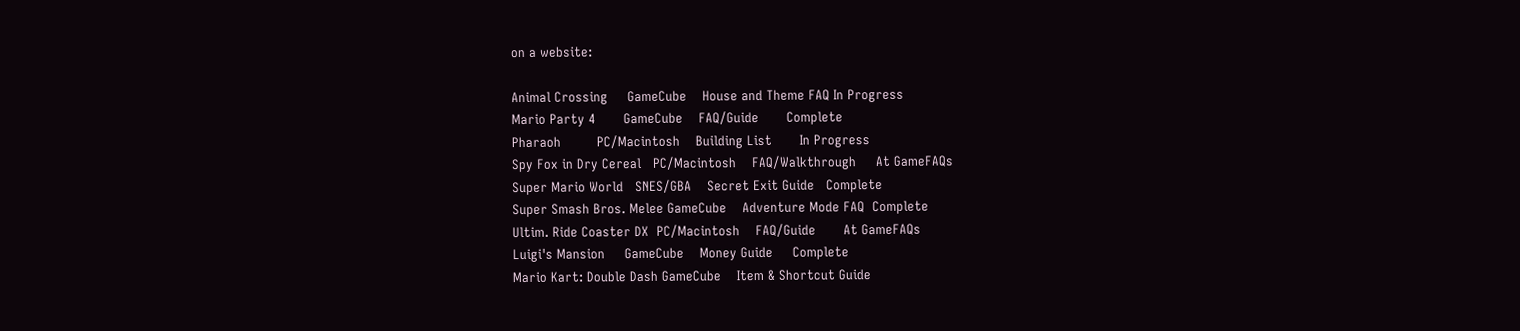on a website:

Animal Crossing     GameCube    House and Theme FAQ In Progress
Mario Party 4       GameCube    FAQ/Guide       Complete
Pharaoh         PC/Macintosh    Building List       In Progress
Spy Fox in Dry Cereal   PC/Macintosh    FAQ/Walkthrough     At GameFAQs
Super Mario World   SNES/GBA    Secret Exit Guide   Complete
Super Smash Bros. Melee GameCube    Adventure Mode FAQ  Complete
Ultim. Ride Coaster DX  PC/Macintosh    FAQ/Guide       At GameFAQs
Luigi's Mansion     GameCube    Money Guide     Complete
Mario Kart: Double Dash GameCube    Item & Shortcut Guide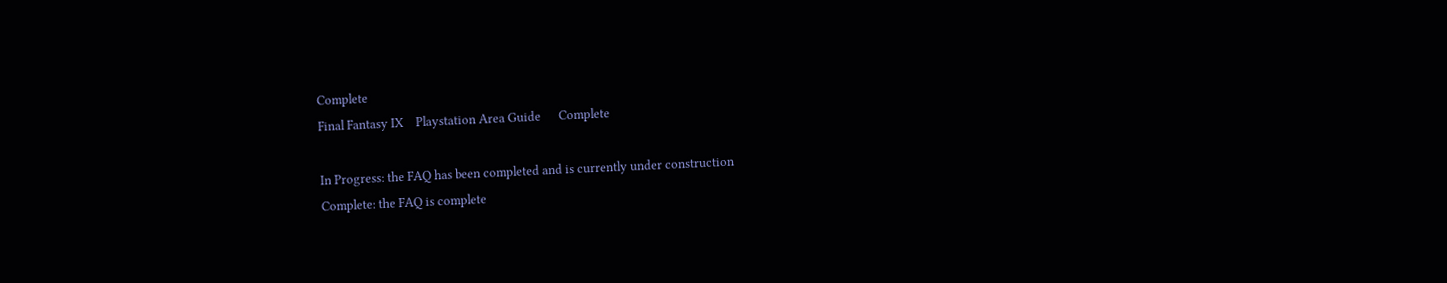Complete
Final Fantasy IX    Playstation Area Guide      Complete

In Progress: the FAQ has been completed and is currently under construction
Complete: the FAQ is complete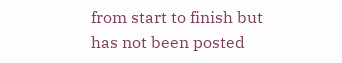from start to finish but has not been posted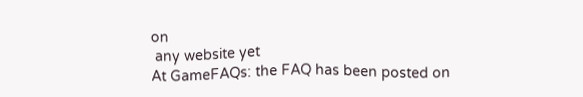on
 any website yet
At GameFAQs: the FAQ has been posted on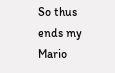So thus ends my Mario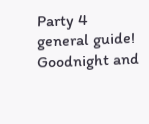Party 4 general guide! Goodnight and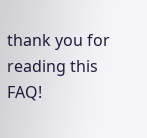thank you for
reading this FAQ!